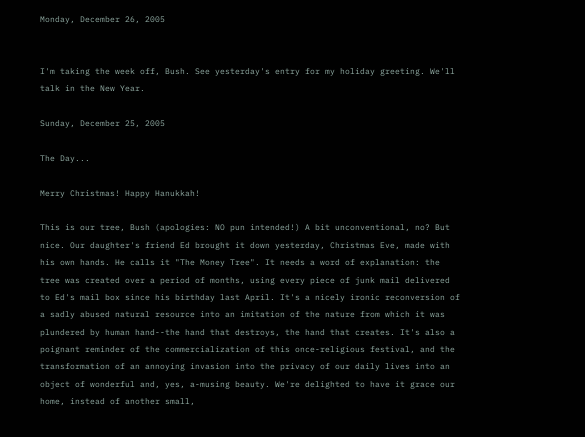Monday, December 26, 2005


I'm taking the week off, Bush. See yesterday's entry for my holiday greeting. We'll talk in the New Year.

Sunday, December 25, 2005

The Day...

Merry Christmas! Happy Hanukkah!

This is our tree, Bush (apologies: NO pun intended!) A bit unconventional, no? But nice. Our daughter's friend Ed brought it down yesterday, Christmas Eve, made with his own hands. He calls it "The Money Tree". It needs a word of explanation: the tree was created over a period of months, using every piece of junk mail delivered to Ed's mail box since his birthday last April. It's a nicely ironic reconversion of a sadly abused natural resource into an imitation of the nature from which it was plundered by human hand--the hand that destroys, the hand that creates. It's also a poignant reminder of the commercialization of this once-religious festival, and the transformation of an annoying invasion into the privacy of our daily lives into an object of wonderful and, yes, a-musing beauty. We're delighted to have it grace our home, instead of another small,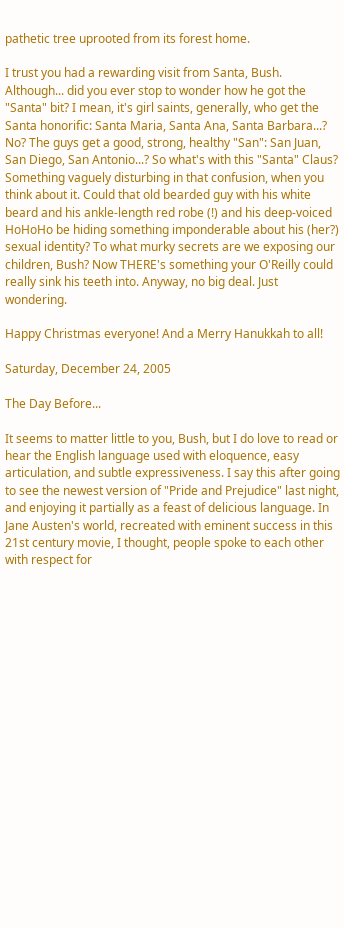pathetic tree uprooted from its forest home.

I trust you had a rewarding visit from Santa, Bush. Although... did you ever stop to wonder how he got the "Santa" bit? I mean, it's girl saints, generally, who get the Santa honorific: Santa Maria, Santa Ana, Santa Barbara...? No? The guys get a good, strong, healthy "San": San Juan, San Diego, San Antonio...? So what's with this "Santa" Claus? Something vaguely disturbing in that confusion, when you think about it. Could that old bearded guy with his white beard and his ankle-length red robe (!) and his deep-voiced HoHoHo be hiding something imponderable about his (her?) sexual identity? To what murky secrets are we exposing our children, Bush? Now THERE's something your O'Reilly could really sink his teeth into. Anyway, no big deal. Just wondering.

Happy Christmas everyone! And a Merry Hanukkah to all!

Saturday, December 24, 2005

The Day Before...

It seems to matter little to you, Bush, but I do love to read or hear the English language used with eloquence, easy articulation, and subtle expressiveness. I say this after going to see the newest version of "Pride and Prejudice" last night, and enjoying it partially as a feast of delicious language. In Jane Austen's world, recreated with eminent success in this 21st century movie, I thought, people spoke to each other with respect for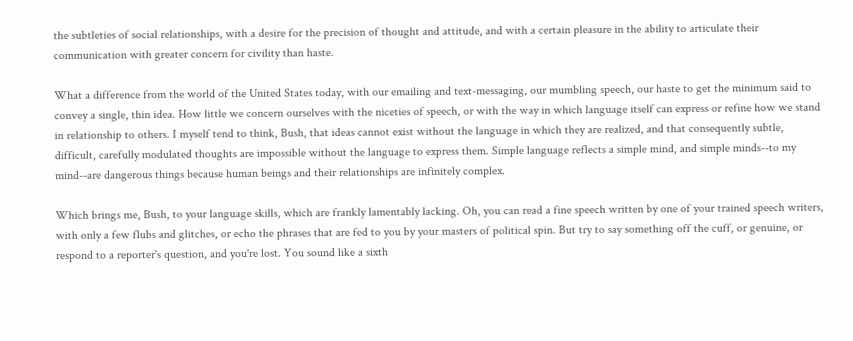the subtleties of social relationships, with a desire for the precision of thought and attitude, and with a certain pleasure in the ability to articulate their communication with greater concern for civility than haste.

What a difference from the world of the United States today, with our emailing and text-messaging, our mumbling speech, our haste to get the minimum said to convey a single, thin idea. How little we concern ourselves with the niceties of speech, or with the way in which language itself can express or refine how we stand in relationship to others. I myself tend to think, Bush, that ideas cannot exist without the language in which they are realized, and that consequently subtle, difficult, carefully modulated thoughts are impossible without the language to express them. Simple language reflects a simple mind, and simple minds--to my mind--are dangerous things because human beings and their relationships are infinitely complex.

Which brings me, Bush, to your language skills, which are frankly lamentably lacking. Oh, you can read a fine speech written by one of your trained speech writers, with only a few flubs and glitches, or echo the phrases that are fed to you by your masters of political spin. But try to say something off the cuff, or genuine, or respond to a reporter's question, and you're lost. You sound like a sixth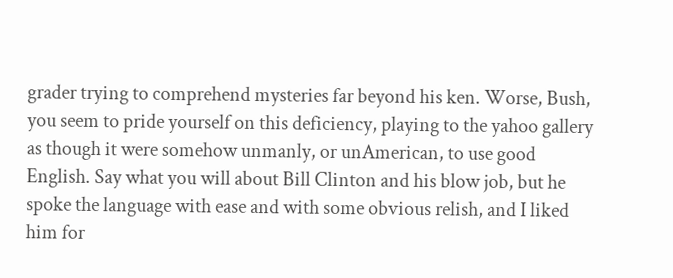grader trying to comprehend mysteries far beyond his ken. Worse, Bush, you seem to pride yourself on this deficiency, playing to the yahoo gallery as though it were somehow unmanly, or unAmerican, to use good English. Say what you will about Bill Clinton and his blow job, but he spoke the language with ease and with some obvious relish, and I liked him for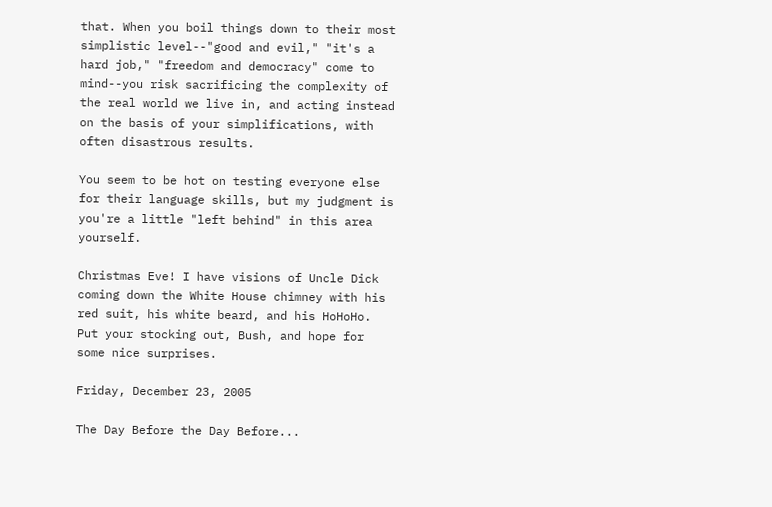that. When you boil things down to their most simplistic level--"good and evil," "it's a hard job," "freedom and democracy" come to mind--you risk sacrificing the complexity of the real world we live in, and acting instead on the basis of your simplifications, with often disastrous results.

You seem to be hot on testing everyone else for their language skills, but my judgment is you're a little "left behind" in this area yourself.

Christmas Eve! I have visions of Uncle Dick coming down the White House chimney with his red suit, his white beard, and his HoHoHo. Put your stocking out, Bush, and hope for some nice surprises.

Friday, December 23, 2005

The Day Before the Day Before...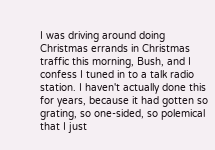I was driving around doing Christmas errands in Christmas traffic this morning, Bush, and I confess I tuned in to a talk radio station. I haven't actually done this for years, because it had gotten so grating, so one-sided, so polemical that I just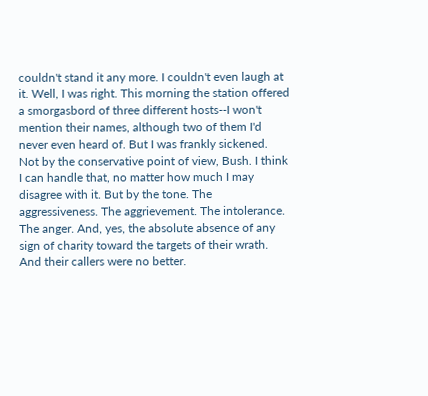couldn't stand it any more. I couldn't even laugh at it. Well, I was right. This morning the station offered a smorgasbord of three different hosts--I won't mention their names, although two of them I'd never even heard of. But I was frankly sickened. Not by the conservative point of view, Bush. I think I can handle that, no matter how much I may disagree with it. But by the tone. The aggressiveness. The aggrievement. The intolerance. The anger. And, yes, the absolute absence of any sign of charity toward the targets of their wrath. And their callers were no better.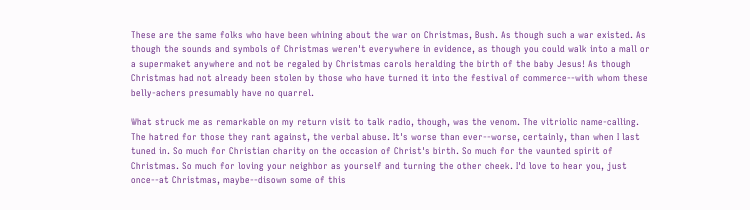These are the same folks who have been whining about the war on Christmas, Bush. As though such a war existed. As though the sounds and symbols of Christmas weren't everywhere in evidence, as though you could walk into a mall or a supermaket anywhere and not be regaled by Christmas carols heralding the birth of the baby Jesus! As though Christmas had not already been stolen by those who have turned it into the festival of commerce--with whom these belly-achers presumably have no quarrel.

What struck me as remarkable on my return visit to talk radio, though, was the venom. The vitriolic name-calling. The hatred for those they rant against, the verbal abuse. It's worse than ever--worse, certainly, than when I last tuned in. So much for Christian charity on the occasion of Christ's birth. So much for the vaunted spirit of Christmas. So much for loving your neighbor as yourself and turning the other cheek. I'd love to hear you, just once--at Christmas, maybe--disown some of this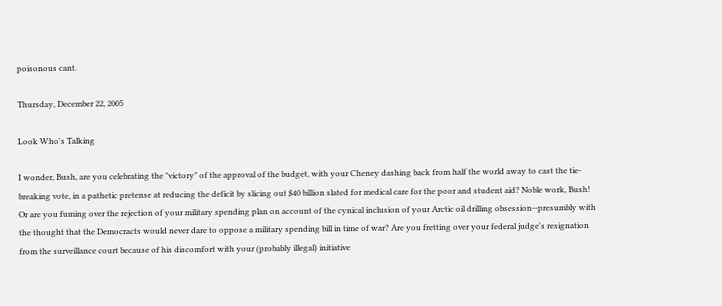poisonous cant.

Thursday, December 22, 2005

Look Who's Talking

I wonder, Bush, are you celebrating the "victory" of the approval of the budget, with your Cheney dashing back from half the world away to cast the tie-breaking vote, in a pathetic pretense at reducing the deficit by slicing out $40 billion slated for medical care for the poor and student aid? Noble work, Bush! Or are you fuming over the rejection of your military spending plan on account of the cynical inclusion of your Arctic oil drilling obsession--presumbly with the thought that the Democracts would never dare to oppose a military spending bill in time of war? Are you fretting over your federal judge's resignation from the surveillance court because of his discomfort with your (probably illegal) initiative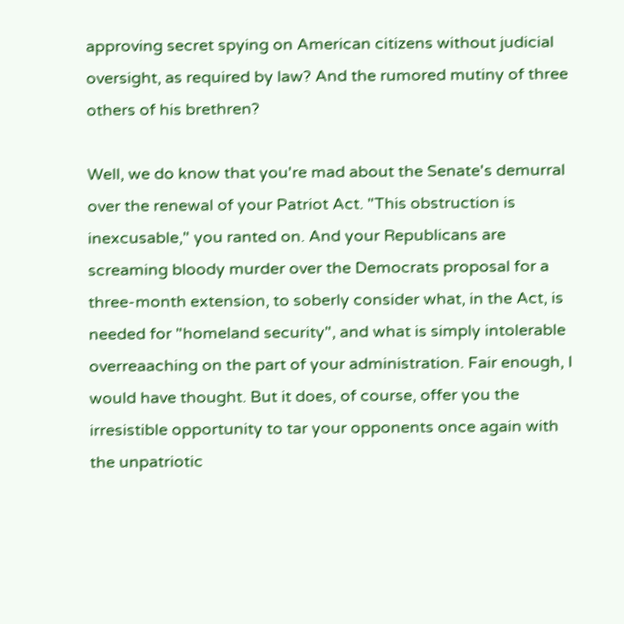approving secret spying on American citizens without judicial oversight, as required by law? And the rumored mutiny of three others of his brethren?

Well, we do know that you're mad about the Senate's demurral over the renewal of your Patriot Act. "This obstruction is inexcusable," you ranted on. And your Republicans are screaming bloody murder over the Democrats proposal for a three-month extension, to soberly consider what, in the Act, is needed for "homeland security", and what is simply intolerable overreaaching on the part of your administration. Fair enough, I would have thought. But it does, of course, offer you the irresistible opportunity to tar your opponents once again with the unpatriotic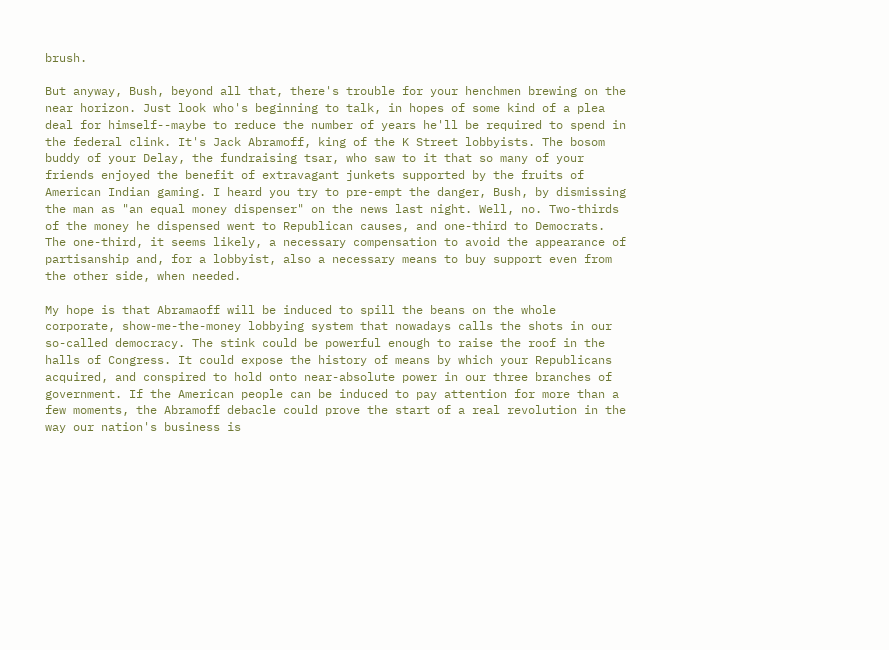brush.

But anyway, Bush, beyond all that, there's trouble for your henchmen brewing on the near horizon. Just look who's beginning to talk, in hopes of some kind of a plea deal for himself--maybe to reduce the number of years he'll be required to spend in the federal clink. It's Jack Abramoff, king of the K Street lobbyists. The bosom buddy of your Delay, the fundraising tsar, who saw to it that so many of your friends enjoyed the benefit of extravagant junkets supported by the fruits of American Indian gaming. I heard you try to pre-empt the danger, Bush, by dismissing the man as "an equal money dispenser" on the news last night. Well, no. Two-thirds of the money he dispensed went to Republican causes, and one-third to Democrats. The one-third, it seems likely, a necessary compensation to avoid the appearance of partisanship and, for a lobbyist, also a necessary means to buy support even from the other side, when needed.

My hope is that Abramaoff will be induced to spill the beans on the whole corporate, show-me-the-money lobbying system that nowadays calls the shots in our so-called democracy. The stink could be powerful enough to raise the roof in the halls of Congress. It could expose the history of means by which your Republicans acquired, and conspired to hold onto near-absolute power in our three branches of government. If the American people can be induced to pay attention for more than a few moments, the Abramoff debacle could prove the start of a real revolution in the way our nation's business is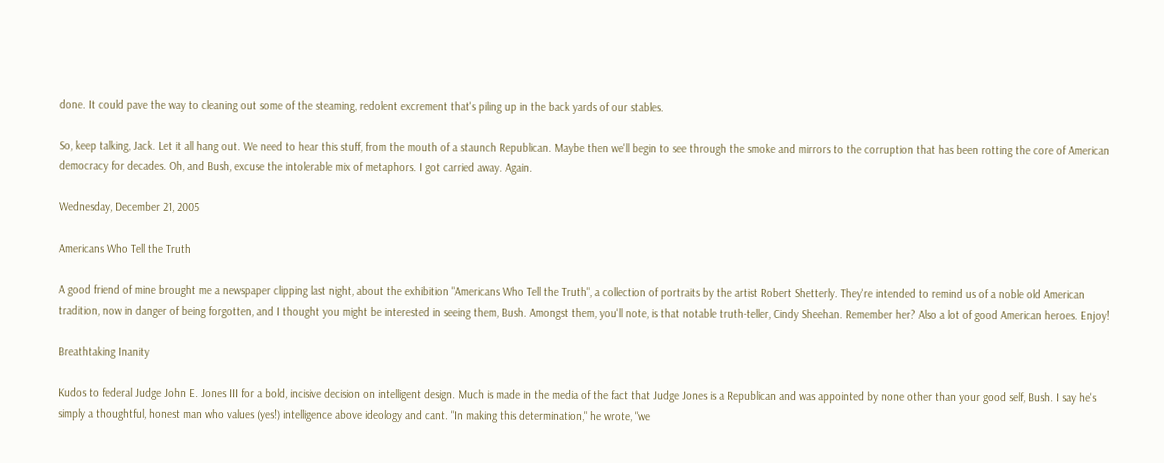done. It could pave the way to cleaning out some of the steaming, redolent excrement that's piling up in the back yards of our stables.

So, keep talking, Jack. Let it all hang out. We need to hear this stuff, from the mouth of a staunch Republican. Maybe then we'll begin to see through the smoke and mirrors to the corruption that has been rotting the core of American democracy for decades. Oh, and Bush, excuse the intolerable mix of metaphors. I got carried away. Again.

Wednesday, December 21, 2005

Americans Who Tell the Truth

A good friend of mine brought me a newspaper clipping last night, about the exhibition "Americans Who Tell the Truth", a collection of portraits by the artist Robert Shetterly. They're intended to remind us of a noble old American tradition, now in danger of being forgotten, and I thought you might be interested in seeing them, Bush. Amongst them, you'll note, is that notable truth-teller, Cindy Sheehan. Remember her? Also a lot of good American heroes. Enjoy!

Breathtaking Inanity

Kudos to federal Judge John E. Jones III for a bold, incisive decision on intelligent design. Much is made in the media of the fact that Judge Jones is a Republican and was appointed by none other than your good self, Bush. I say he's simply a thoughtful, honest man who values (yes!) intelligence above ideology and cant. "In making this determination," he wrote, "we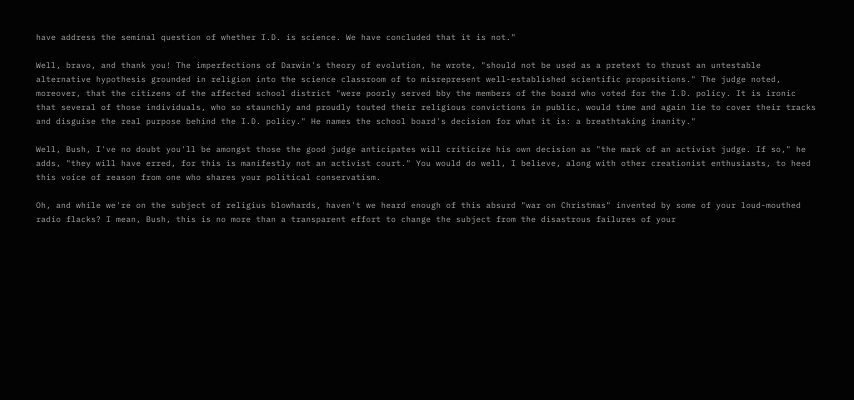have address the seminal question of whether I.D. is science. We have concluded that it is not."

Well, bravo, and thank you! The imperfections of Darwin's theory of evolution, he wrote, "should not be used as a pretext to thrust an untestable alternative hypothesis grounded in religion into the science classroom of to misrepresent well-established scientific propositions." The judge noted, moreover, that the citizens of the affected school district "were poorly served bby the members of the board who voted for the I.D. policy. It is ironic that several of those individuals, who so staunchly and proudly touted their religious convictions in public, would time and again lie to cover their tracks and disguise the real purpose behind the I.D. policy." He names the school board's decision for what it is: a breathtaking inanity."

Well, Bush, I've no doubt you'll be amongst those the good judge anticipates will criticize his own decision as "the mark of an activist judge. If so," he adds, "they will have erred, for this is manifestly not an activist court." You would do well, I believe, along with other creationist enthusiasts, to heed this voice of reason from one who shares your political conservatism.

Oh, and while we're on the subject of religius blowhards, haven't we heard enough of this absurd "war on Christmas" invented by some of your loud-mouthed radio flacks? I mean, Bush, this is no more than a transparent effort to change the subject from the disastrous failures of your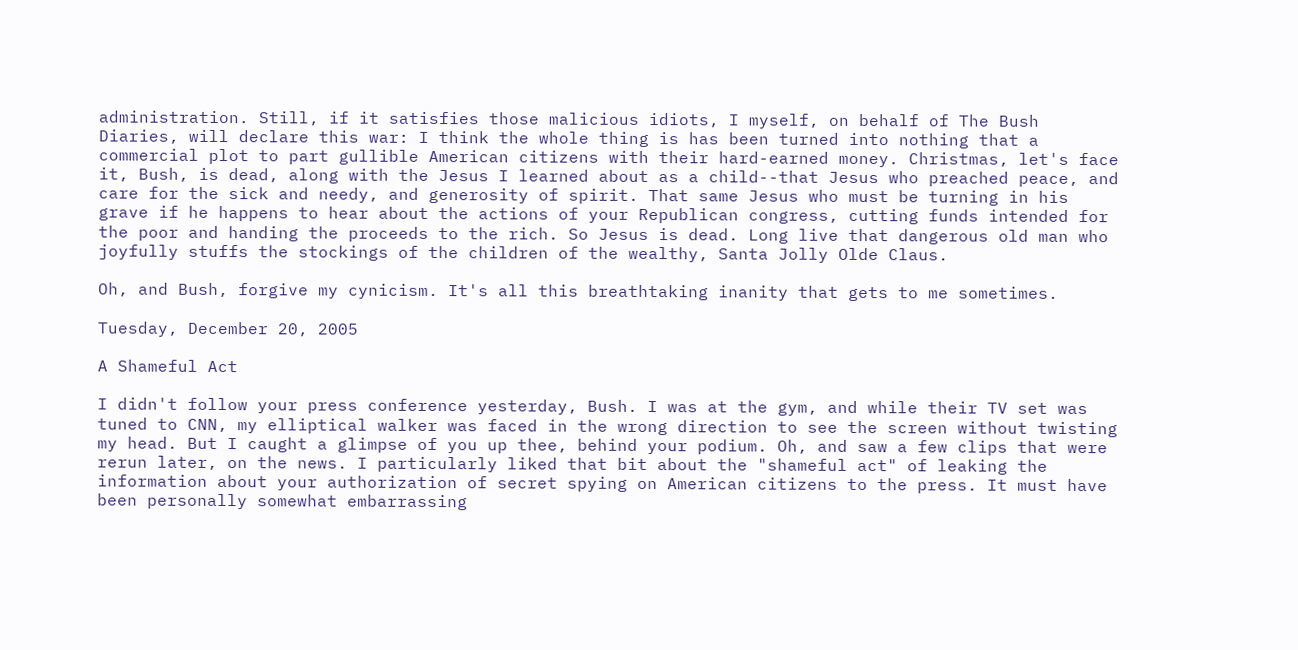administration. Still, if it satisfies those malicious idiots, I myself, on behalf of The Bush Diaries, will declare this war: I think the whole thing is has been turned into nothing that a commercial plot to part gullible American citizens with their hard-earned money. Christmas, let's face it, Bush, is dead, along with the Jesus I learned about as a child--that Jesus who preached peace, and care for the sick and needy, and generosity of spirit. That same Jesus who must be turning in his grave if he happens to hear about the actions of your Republican congress, cutting funds intended for the poor and handing the proceeds to the rich. So Jesus is dead. Long live that dangerous old man who joyfully stuffs the stockings of the children of the wealthy, Santa Jolly Olde Claus.

Oh, and Bush, forgive my cynicism. It's all this breathtaking inanity that gets to me sometimes.

Tuesday, December 20, 2005

A Shameful Act

I didn't follow your press conference yesterday, Bush. I was at the gym, and while their TV set was tuned to CNN, my elliptical walker was faced in the wrong direction to see the screen without twisting my head. But I caught a glimpse of you up thee, behind your podium. Oh, and saw a few clips that were rerun later, on the news. I particularly liked that bit about the "shameful act" of leaking the information about your authorization of secret spying on American citizens to the press. It must have been personally somewhat embarrassing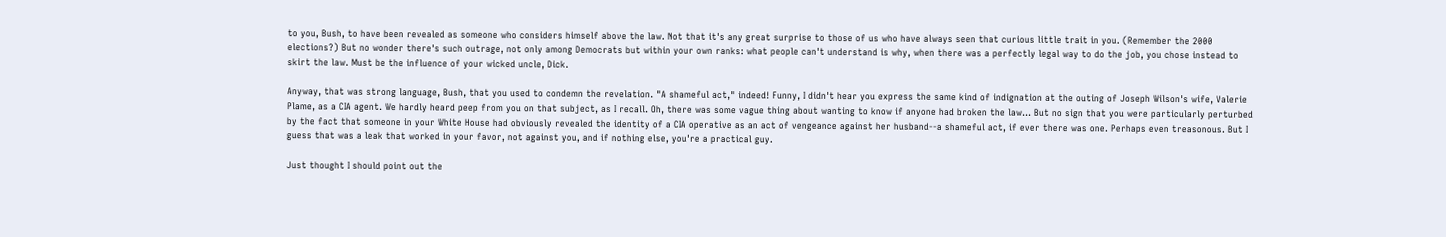to you, Bush, to have been revealed as someone who considers himself above the law. Not that it's any great surprise to those of us who have always seen that curious little trait in you. (Remember the 2000 elections?) But no wonder there's such outrage, not only among Democrats but within your own ranks: what people can't understand is why, when there was a perfectly legal way to do the job, you chose instead to skirt the law. Must be the influence of your wicked uncle, Dick.

Anyway, that was strong language, Bush, that you used to condemn the revelation. "A shameful act," indeed! Funny, I didn't hear you express the same kind of indignation at the outing of Joseph Wilson's wife, Valerie Plame, as a CIA agent. We hardly heard peep from you on that subject, as I recall. Oh, there was some vague thing about wanting to know if anyone had broken the law... But no sign that you were particularly perturbed by the fact that someone in your White House had obviously revealed the identity of a CIA operative as an act of vengeance against her husband--a shameful act, if ever there was one. Perhaps even treasonous. But I guess that was a leak that worked in your favor, not against you, and if nothing else, you're a practical guy.

Just thought I should point out the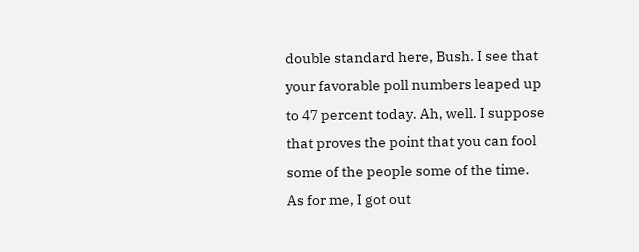double standard here, Bush. I see that your favorable poll numbers leaped up to 47 percent today. Ah, well. I suppose that proves the point that you can fool some of the people some of the time. As for me, I got out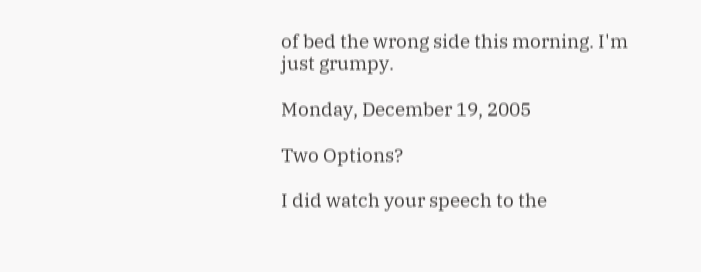of bed the wrong side this morning. I'm just grumpy.

Monday, December 19, 2005

Two Options?

I did watch your speech to the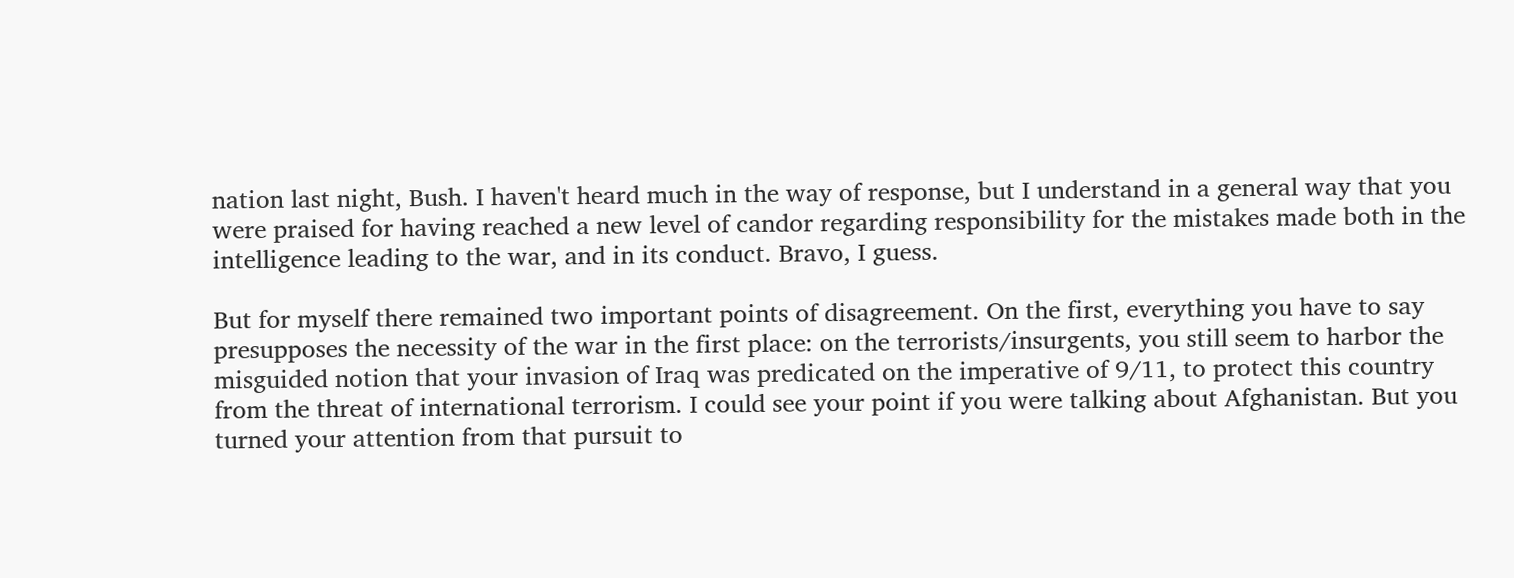nation last night, Bush. I haven't heard much in the way of response, but I understand in a general way that you were praised for having reached a new level of candor regarding responsibility for the mistakes made both in the intelligence leading to the war, and in its conduct. Bravo, I guess.

But for myself there remained two important points of disagreement. On the first, everything you have to say presupposes the necessity of the war in the first place: on the terrorists/insurgents, you still seem to harbor the misguided notion that your invasion of Iraq was predicated on the imperative of 9/11, to protect this country from the threat of international terrorism. I could see your point if you were talking about Afghanistan. But you turned your attention from that pursuit to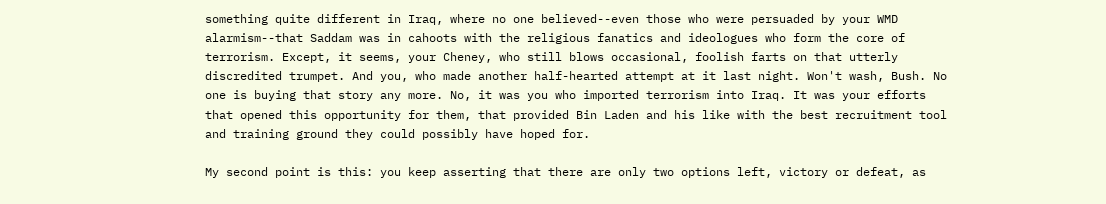something quite different in Iraq, where no one believed--even those who were persuaded by your WMD alarmism--that Saddam was in cahoots with the religious fanatics and ideologues who form the core of terrorism. Except, it seems, your Cheney, who still blows occasional, foolish farts on that utterly discredited trumpet. And you, who made another half-hearted attempt at it last night. Won't wash, Bush. No one is buying that story any more. No, it was you who imported terrorism into Iraq. It was your efforts that opened this opportunity for them, that provided Bin Laden and his like with the best recruitment tool and training ground they could possibly have hoped for.

My second point is this: you keep asserting that there are only two options left, victory or defeat, as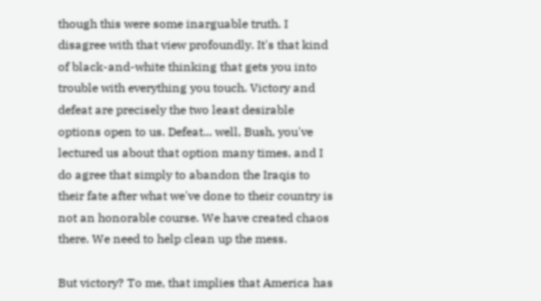though this were some inarguable truth. I disagree with that view profoundly. It's that kind of black-and-white thinking that gets you into trouble with everything you touch. Victory and defeat are precisely the two least desirable options open to us. Defeat... well, Bush, you've lectured us about that option many times, and I do agree that simply to abandon the Iraqis to their fate after what we've done to their country is not an honorable course. We have created chaos there. We need to help clean up the mess.

But victory? To me, that implies that America has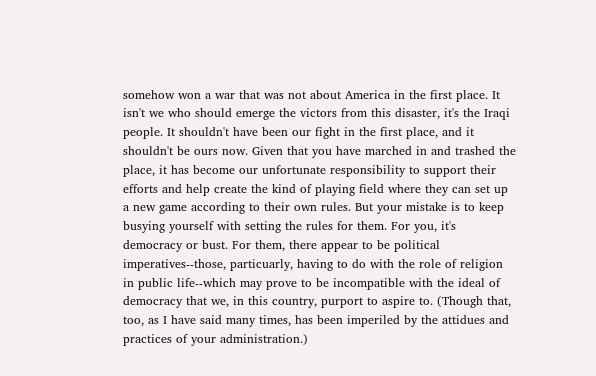somehow won a war that was not about America in the first place. It isn't we who should emerge the victors from this disaster, it's the Iraqi people. It shouldn't have been our fight in the first place, and it shouldn't be ours now. Given that you have marched in and trashed the place, it has become our unfortunate responsibility to support their efforts and help create the kind of playing field where they can set up a new game according to their own rules. But your mistake is to keep busying yourself with setting the rules for them. For you, it's democracy or bust. For them, there appear to be political imperatives--those, particuarly, having to do with the role of religion in public life--which may prove to be incompatible with the ideal of democracy that we, in this country, purport to aspire to. (Though that, too, as I have said many times, has been imperiled by the attidues and practices of your administration.)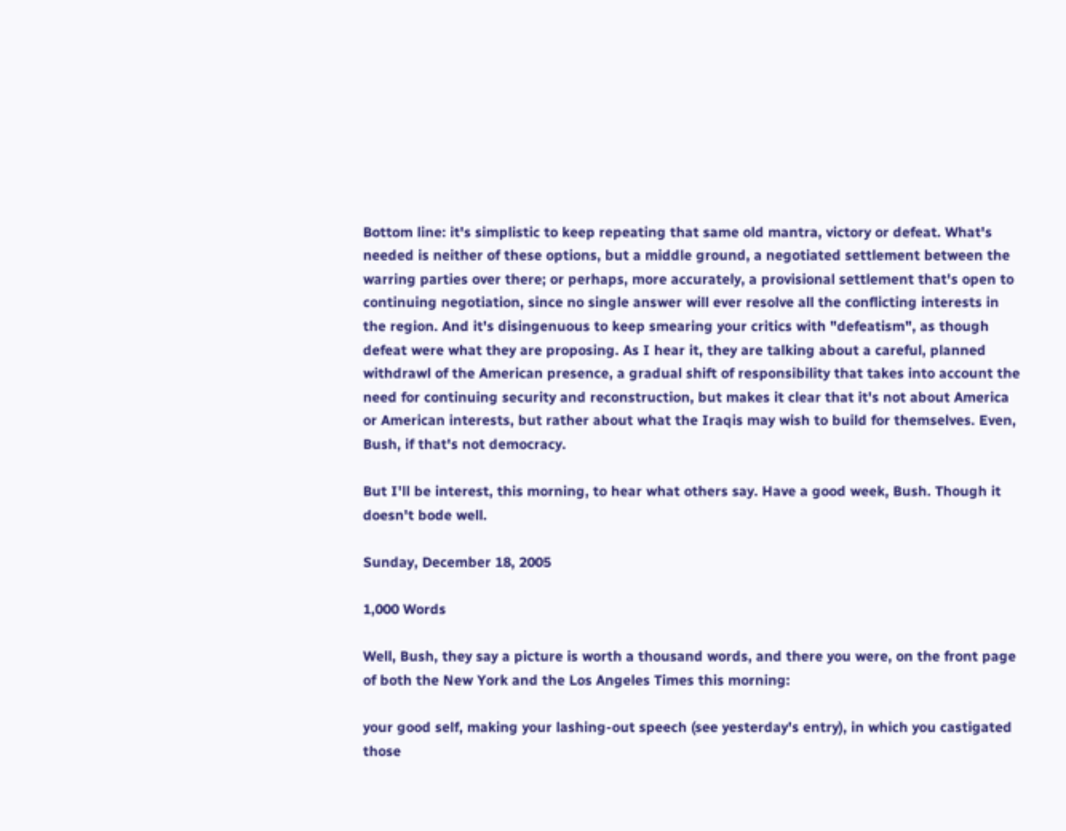Bottom line: it's simplistic to keep repeating that same old mantra, victory or defeat. What's needed is neither of these options, but a middle ground, a negotiated settlement between the warring parties over there; or perhaps, more accurately, a provisional settlement that's open to continuing negotiation, since no single answer will ever resolve all the conflicting interests in the region. And it's disingenuous to keep smearing your critics with "defeatism", as though defeat were what they are proposing. As I hear it, they are talking about a careful, planned withdrawl of the American presence, a gradual shift of responsibility that takes into account the need for continuing security and reconstruction, but makes it clear that it's not about America or American interests, but rather about what the Iraqis may wish to build for themselves. Even, Bush, if that's not democracy.

But I'll be interest, this morning, to hear what others say. Have a good week, Bush. Though it doesn't bode well.

Sunday, December 18, 2005

1,000 Words

Well, Bush, they say a picture is worth a thousand words, and there you were, on the front page of both the New York and the Los Angeles Times this morning:

your good self, making your lashing-out speech (see yesterday's entry), in which you castigated those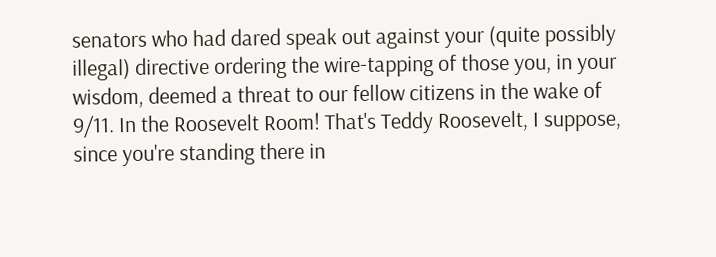senators who had dared speak out against your (quite possibly illegal) directive ordering the wire-tapping of those you, in your wisdom, deemed a threat to our fellow citizens in the wake of 9/11. In the Roosevelt Room! That's Teddy Roosevelt, I suppose, since you're standing there in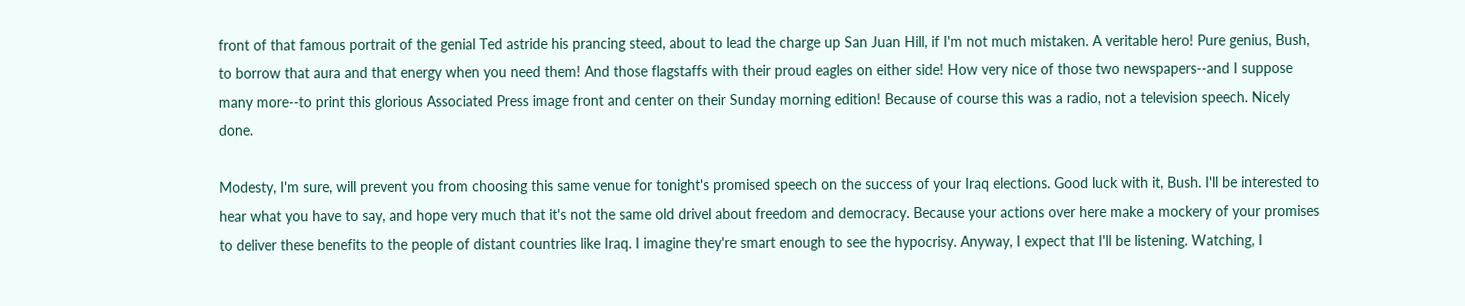front of that famous portrait of the genial Ted astride his prancing steed, about to lead the charge up San Juan Hill, if I'm not much mistaken. A veritable hero! Pure genius, Bush, to borrow that aura and that energy when you need them! And those flagstaffs with their proud eagles on either side! How very nice of those two newspapers--and I suppose many more--to print this glorious Associated Press image front and center on their Sunday morning edition! Because of course this was a radio, not a television speech. Nicely done.

Modesty, I'm sure, will prevent you from choosing this same venue for tonight's promised speech on the success of your Iraq elections. Good luck with it, Bush. I'll be interested to hear what you have to say, and hope very much that it's not the same old drivel about freedom and democracy. Because your actions over here make a mockery of your promises to deliver these benefits to the people of distant countries like Iraq. I imagine they're smart enough to see the hypocrisy. Anyway, I expect that I'll be listening. Watching, I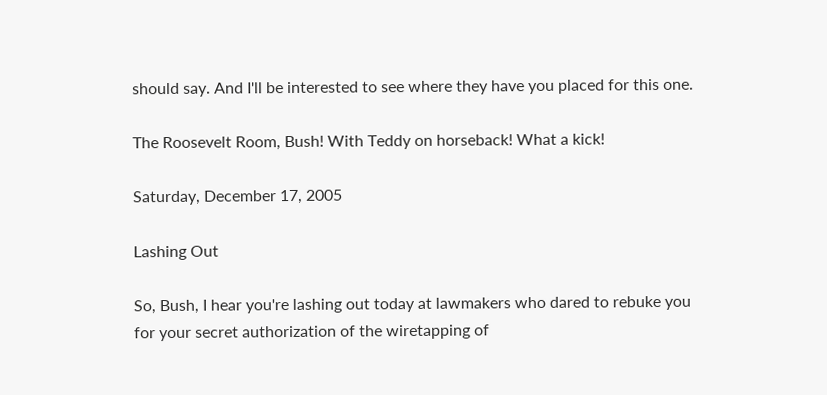should say. And I'll be interested to see where they have you placed for this one.

The Roosevelt Room, Bush! With Teddy on horseback! What a kick!

Saturday, December 17, 2005

Lashing Out

So, Bush, I hear you're lashing out today at lawmakers who dared to rebuke you for your secret authorization of the wiretapping of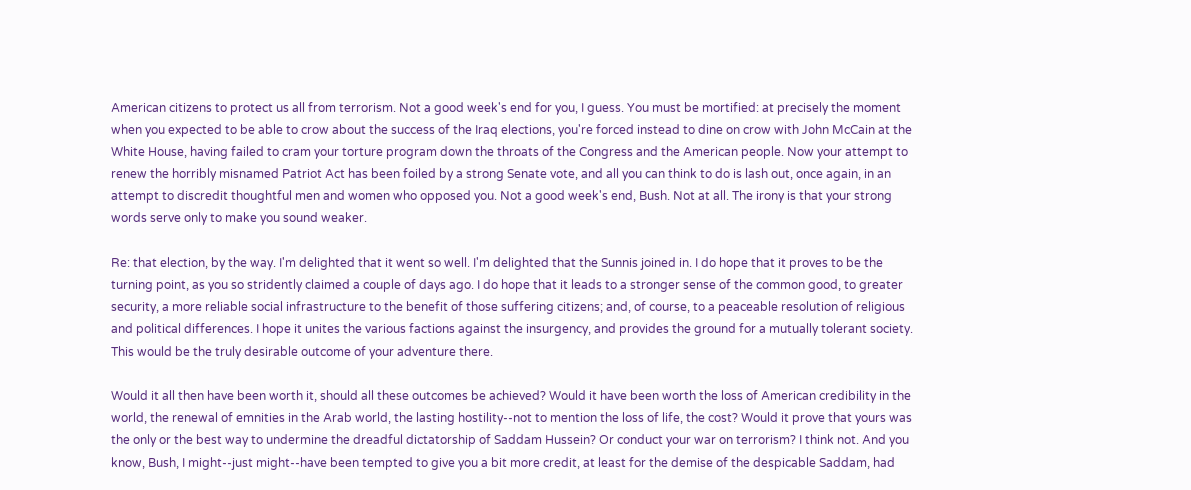American citizens to protect us all from terrorism. Not a good week's end for you, I guess. You must be mortified: at precisely the moment when you expected to be able to crow about the success of the Iraq elections, you're forced instead to dine on crow with John McCain at the White House, having failed to cram your torture program down the throats of the Congress and the American people. Now your attempt to renew the horribly misnamed Patriot Act has been foiled by a strong Senate vote, and all you can think to do is lash out, once again, in an attempt to discredit thoughtful men and women who opposed you. Not a good week's end, Bush. Not at all. The irony is that your strong words serve only to make you sound weaker.

Re: that election, by the way. I'm delighted that it went so well. I'm delighted that the Sunnis joined in. I do hope that it proves to be the turning point, as you so stridently claimed a couple of days ago. I do hope that it leads to a stronger sense of the common good, to greater security, a more reliable social infrastructure to the benefit of those suffering citizens; and, of course, to a peaceable resolution of religious and political differences. I hope it unites the various factions against the insurgency, and provides the ground for a mutually tolerant society. This would be the truly desirable outcome of your adventure there.

Would it all then have been worth it, should all these outcomes be achieved? Would it have been worth the loss of American credibility in the world, the renewal of emnities in the Arab world, the lasting hostility--not to mention the loss of life, the cost? Would it prove that yours was the only or the best way to undermine the dreadful dictatorship of Saddam Hussein? Or conduct your war on terrorism? I think not. And you know, Bush, I might--just might--have been tempted to give you a bit more credit, at least for the demise of the despicable Saddam, had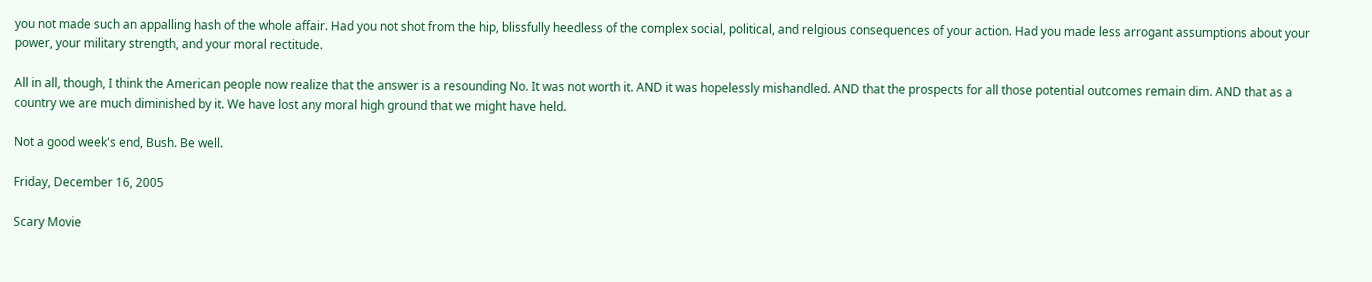you not made such an appalling hash of the whole affair. Had you not shot from the hip, blissfully heedless of the complex social, political, and relgious consequences of your action. Had you made less arrogant assumptions about your power, your military strength, and your moral rectitude.

All in all, though, I think the American people now realize that the answer is a resounding No. It was not worth it. AND it was hopelessly mishandled. AND that the prospects for all those potential outcomes remain dim. AND that as a country we are much diminished by it. We have lost any moral high ground that we might have held.

Not a good week's end, Bush. Be well.

Friday, December 16, 2005

Scary Movie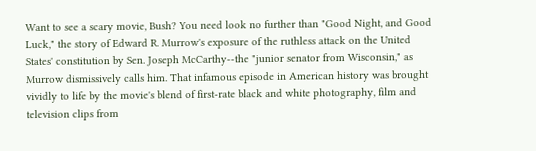Want to see a scary movie, Bush? You need look no further than "Good Night, and Good Luck," the story of Edward R. Murrow's exposure of the ruthless attack on the United States' constitution by Sen. Joseph McCarthy--the "junior senator from Wisconsin," as Murrow dismissively calls him. That infamous episode in American history was brought vividly to life by the movie's blend of first-rate black and white photography, film and television clips from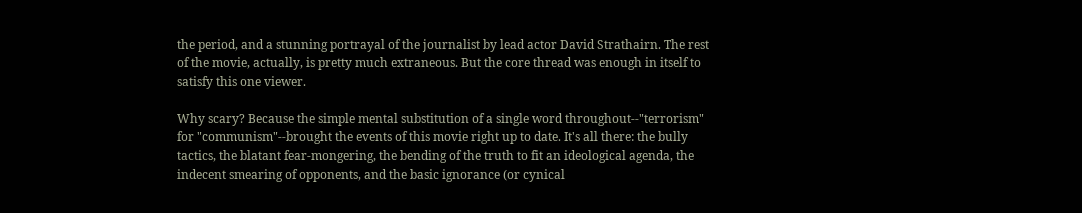the period, and a stunning portrayal of the journalist by lead actor David Strathairn. The rest of the movie, actually, is pretty much extraneous. But the core thread was enough in itself to satisfy this one viewer.

Why scary? Because the simple mental substitution of a single word throughout--"terrorism" for "communism"--brought the events of this movie right up to date. It's all there: the bully tactics, the blatant fear-mongering, the bending of the truth to fit an ideological agenda, the indecent smearing of opponents, and the basic ignorance (or cynical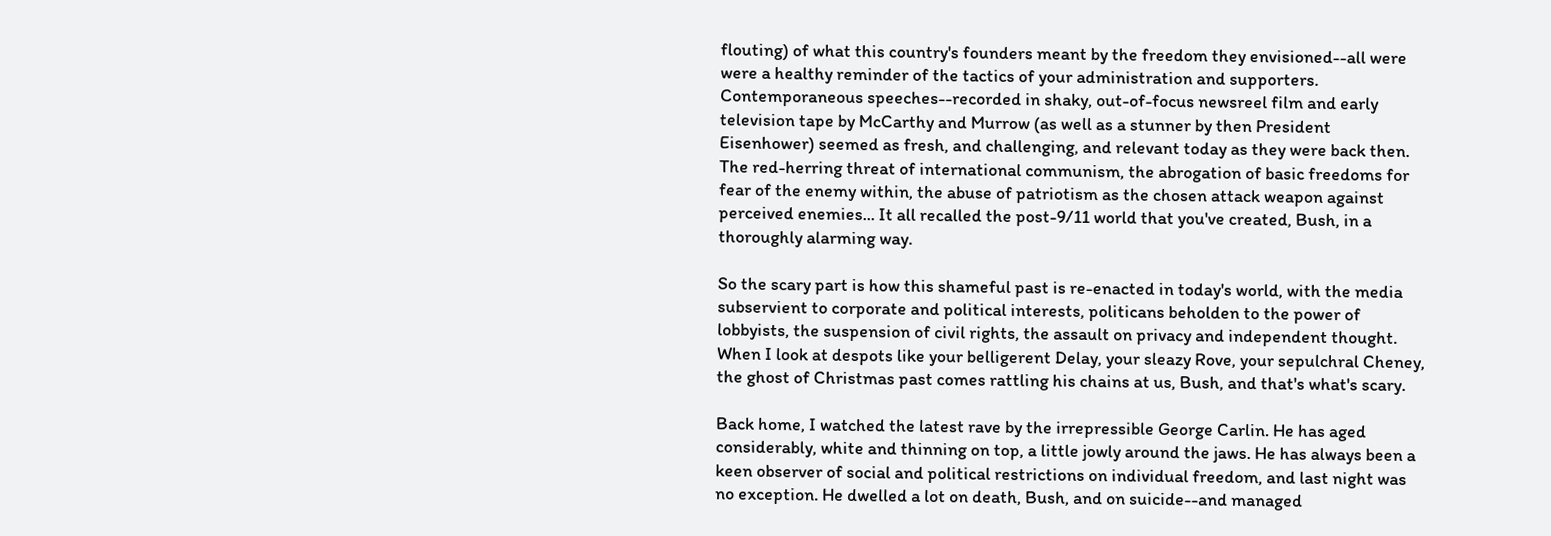flouting) of what this country's founders meant by the freedom they envisioned--all were were a healthy reminder of the tactics of your administration and supporters. Contemporaneous speeches--recorded in shaky, out-of-focus newsreel film and early television tape by McCarthy and Murrow (as well as a stunner by then President Eisenhower) seemed as fresh, and challenging, and relevant today as they were back then. The red-herring threat of international communism, the abrogation of basic freedoms for fear of the enemy within, the abuse of patriotism as the chosen attack weapon against perceived enemies... It all recalled the post-9/11 world that you've created, Bush, in a thoroughly alarming way.

So the scary part is how this shameful past is re-enacted in today's world, with the media subservient to corporate and political interests, politicans beholden to the power of lobbyists, the suspension of civil rights, the assault on privacy and independent thought. When I look at despots like your belligerent Delay, your sleazy Rove, your sepulchral Cheney, the ghost of Christmas past comes rattling his chains at us, Bush, and that's what's scary.

Back home, I watched the latest rave by the irrepressible George Carlin. He has aged considerably, white and thinning on top, a little jowly around the jaws. He has always been a keen observer of social and political restrictions on individual freedom, and last night was no exception. He dwelled a lot on death, Bush, and on suicide--and managed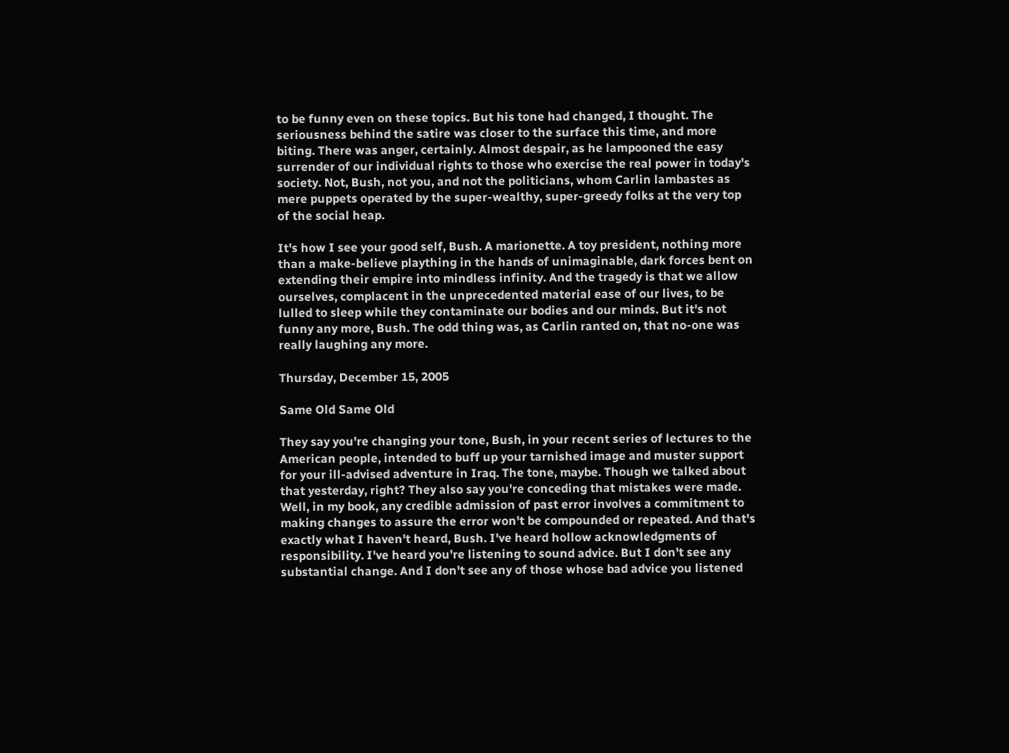to be funny even on these topics. But his tone had changed, I thought. The seriousness behind the satire was closer to the surface this time, and more biting. There was anger, certainly. Almost despair, as he lampooned the easy surrender of our individual rights to those who exercise the real power in today's society. Not, Bush, not you, and not the politicians, whom Carlin lambastes as mere puppets operated by the super-wealthy, super-greedy folks at the very top of the social heap.

It's how I see your good self, Bush. A marionette. A toy president, nothing more than a make-believe plaything in the hands of unimaginable, dark forces bent on extending their empire into mindless infinity. And the tragedy is that we allow ourselves, complacent in the unprecedented material ease of our lives, to be lulled to sleep while they contaminate our bodies and our minds. But it's not funny any more, Bush. The odd thing was, as Carlin ranted on, that no-one was really laughing any more.

Thursday, December 15, 2005

Same Old Same Old

They say you're changing your tone, Bush, in your recent series of lectures to the American people, intended to buff up your tarnished image and muster support for your ill-advised adventure in Iraq. The tone, maybe. Though we talked about that yesterday, right? They also say you're conceding that mistakes were made. Well, in my book, any credible admission of past error involves a commitment to making changes to assure the error won't be compounded or repeated. And that's exactly what I haven't heard, Bush. I've heard hollow acknowledgments of responsibility. I've heard you're listening to sound advice. But I don't see any substantial change. And I don't see any of those whose bad advice you listened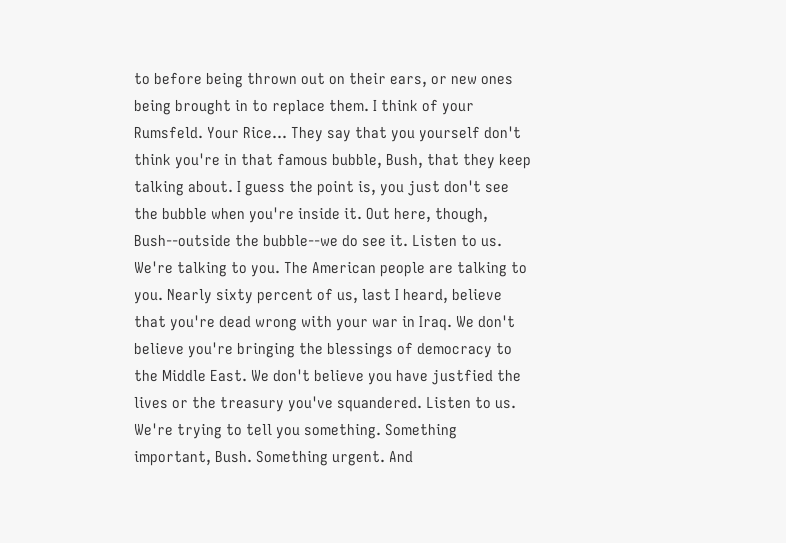to before being thrown out on their ears, or new ones being brought in to replace them. I think of your Rumsfeld. Your Rice... They say that you yourself don't think you're in that famous bubble, Bush, that they keep talking about. I guess the point is, you just don't see the bubble when you're inside it. Out here, though, Bush--outside the bubble--we do see it. Listen to us. We're talking to you. The American people are talking to you. Nearly sixty percent of us, last I heard, believe that you're dead wrong with your war in Iraq. We don't believe you're bringing the blessings of democracy to the Middle East. We don't believe you have justfied the lives or the treasury you've squandered. Listen to us. We're trying to tell you something. Something important, Bush. Something urgent. And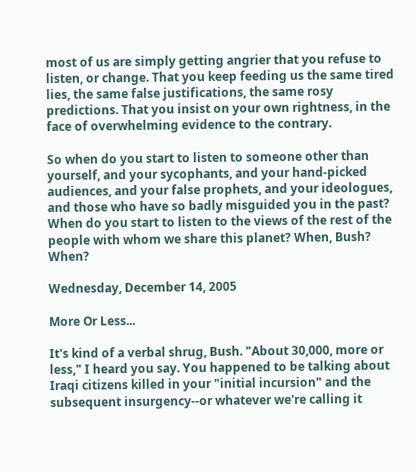most of us are simply getting angrier that you refuse to listen, or change. That you keep feeding us the same tired lies, the same false justifications, the same rosy predictions. That you insist on your own rightness, in the face of overwhelming evidence to the contrary.

So when do you start to listen to someone other than yourself, and your sycophants, and your hand-picked audiences, and your false prophets, and your ideologues, and those who have so badly misguided you in the past? When do you start to listen to the views of the rest of the people with whom we share this planet? When, Bush? When?

Wednesday, December 14, 2005

More Or Less...

It's kind of a verbal shrug, Bush. "About 30,000, more or less," I heard you say. You happened to be talking about Iraqi citizens killed in your "initial incursion" and the subsequent insurgency--or whatever we're calling it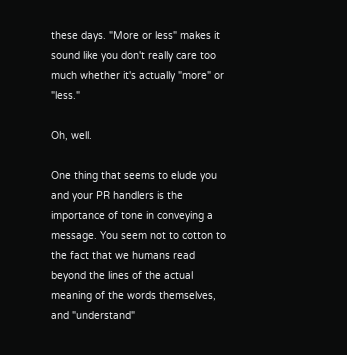these days. "More or less" makes it sound like you don't really care too much whether it's actually "more" or "less."

Oh, well.

One thing that seems to elude you and your PR handlers is the importance of tone in conveying a message. You seem not to cotton to the fact that we humans read beyond the lines of the actual meaning of the words themselves, and "understand"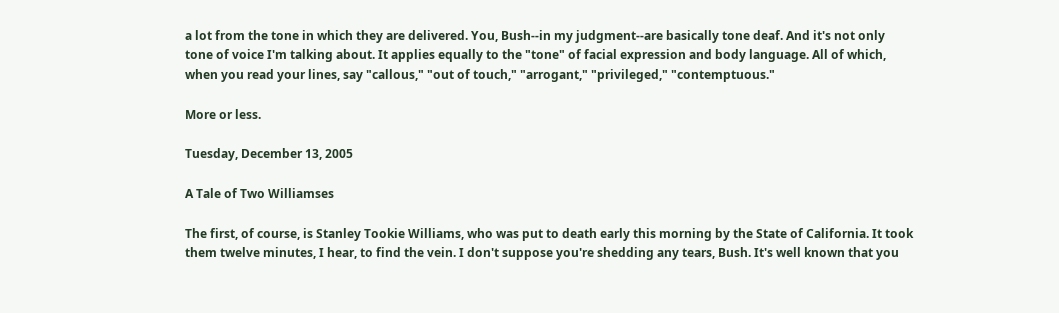a lot from the tone in which they are delivered. You, Bush--in my judgment--are basically tone deaf. And it's not only tone of voice I'm talking about. It applies equally to the "tone" of facial expression and body language. All of which, when you read your lines, say "callous," "out of touch," "arrogant," "privileged," "contemptuous."

More or less.

Tuesday, December 13, 2005

A Tale of Two Williamses

The first, of course, is Stanley Tookie Williams, who was put to death early this morning by the State of California. It took them twelve minutes, I hear, to find the vein. I don't suppose you're shedding any tears, Bush. It's well known that you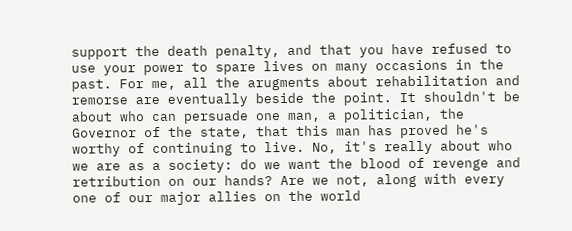support the death penalty, and that you have refused to use your power to spare lives on many occasions in the past. For me, all the arugments about rehabilitation and remorse are eventually beside the point. It shouldn't be about who can persuade one man, a politician, the Governor of the state, that this man has proved he's worthy of continuing to live. No, it's really about who we are as a society: do we want the blood of revenge and retribution on our hands? Are we not, along with every one of our major allies on the world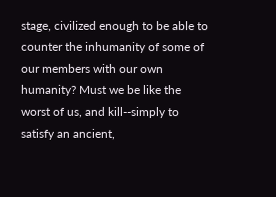stage, civilized enough to be able to counter the inhumanity of some of our members with our own humanity? Must we be like the worst of us, and kill--simply to satisfy an ancient,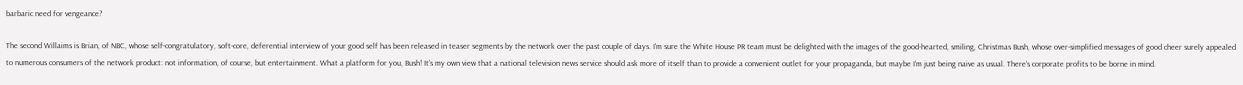barbaric need for vengeance?

The second Willaims is Brian, of NBC, whose self-congratulatory, soft-core, deferential interview of your good self has been released in teaser segments by the network over the past couple of days. I'm sure the White House PR team must be delighted with the images of the good-hearted, smiling, Christmas Bush, whose over-simplified messages of good cheer surely appealed to numerous consumers of the network product: not information, of course, but entertainment. What a platform for you, Bush! It's my own view that a national television news service should ask more of itself than to provide a convenient outlet for your propaganda, but maybe I'm just being naive as usual. There's corporate profits to be borne in mind.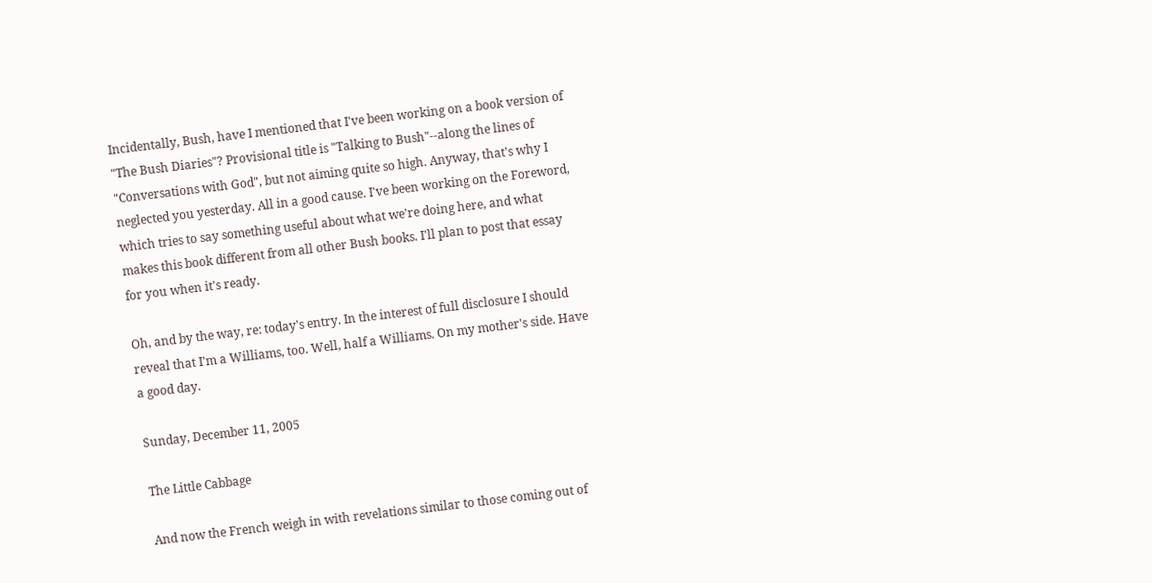Incidentally, Bush, have I mentioned that I've been working on a book version of "The Bush Diaries"? Provisional title is "Talking to Bush"--along the lines of "Conversations with God", but not aiming quite so high. Anyway, that's why I neglected you yesterday. All in a good cause. I've been working on the Foreword, which tries to say something useful about what we're doing here, and what makes this book different from all other Bush books. I'll plan to post that essay for you when it's ready.

Oh, and by the way, re: today's entry. In the interest of full disclosure I should reveal that I'm a Williams, too. Well, half a Williams. On my mother's side. Have a good day.

Sunday, December 11, 2005

The Little Cabbage

And now the French weigh in with revelations similar to those coming out of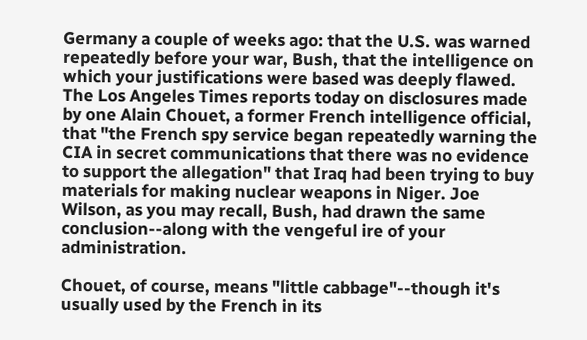Germany a couple of weeks ago: that the U.S. was warned repeatedly before your war, Bush, that the intelligence on which your justifications were based was deeply flawed. The Los Angeles Times reports today on disclosures made by one Alain Chouet, a former French intelligence official, that "the French spy service began repeatedly warning the CIA in secret communications that there was no evidence to support the allegation" that Iraq had been trying to buy materials for making nuclear weapons in Niger. Joe Wilson, as you may recall, Bush, had drawn the same conclusion--along with the vengeful ire of your administration.

Chouet, of course, means "little cabbage"--though it's usually used by the French in its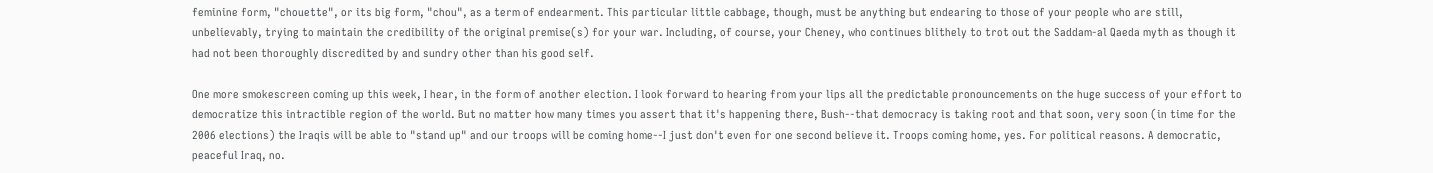feminine form, "chouette", or its big form, "chou", as a term of endearment. This particular little cabbage, though, must be anything but endearing to those of your people who are still, unbelievably, trying to maintain the credibility of the original premise(s) for your war. Including, of course, your Cheney, who continues blithely to trot out the Saddam-al Qaeda myth as though it had not been thoroughly discredited by and sundry other than his good self.

One more smokescreen coming up this week, I hear, in the form of another election. I look forward to hearing from your lips all the predictable pronouncements on the huge success of your effort to democratize this intractible region of the world. But no matter how many times you assert that it's happening there, Bush--that democracy is taking root and that soon, very soon (in time for the 2006 elections) the Iraqis will be able to "stand up" and our troops will be coming home--I just don't even for one second believe it. Troops coming home, yes. For political reasons. A democratic, peaceful Iraq, no.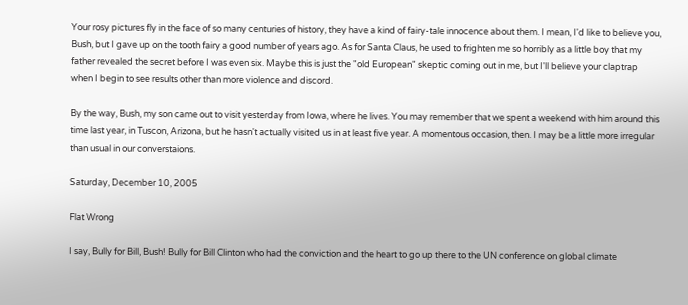Your rosy pictures fly in the face of so many centuries of history, they have a kind of fairy-tale innocence about them. I mean, I'd like to believe you, Bush, but I gave up on the tooth fairy a good number of years ago. As for Santa Claus, he used to frighten me so horribly as a little boy that my father revealed the secret before I was even six. Maybe this is just the "old European" skeptic coming out in me, but I'll believe your claptrap when I begin to see results other than more violence and discord.

By the way, Bush, my son came out to visit yesterday from Iowa, where he lives. You may remember that we spent a weekend with him around this time last year, in Tuscon, Arizona, but he hasn't actually visited us in at least five year. A momentous occasion, then. I may be a little more irregular than usual in our converstaions.

Saturday, December 10, 2005

Flat Wrong

I say, Bully for Bill, Bush! Bully for Bill Clinton who had the conviction and the heart to go up there to the UN conference on global climate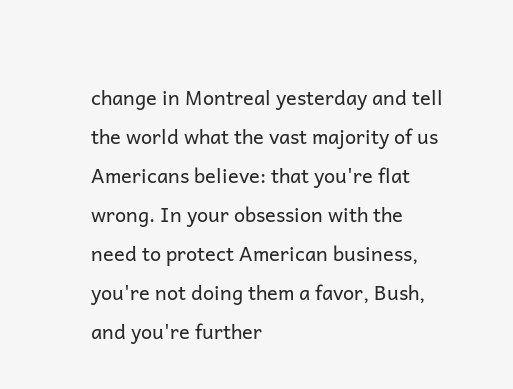change in Montreal yesterday and tell the world what the vast majority of us Americans believe: that you're flat wrong. In your obsession with the need to protect American business, you're not doing them a favor, Bush, and you're further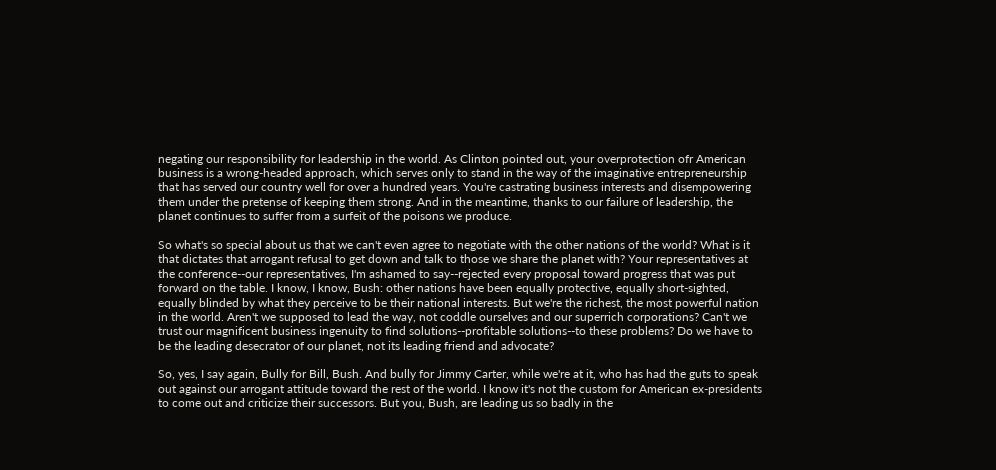negating our responsibility for leadership in the world. As Clinton pointed out, your overprotection ofr American business is a wrong-headed approach, which serves only to stand in the way of the imaginative entrepreneurship that has served our country well for over a hundred years. You're castrating business interests and disempowering them under the pretense of keeping them strong. And in the meantime, thanks to our failure of leadership, the planet continues to suffer from a surfeit of the poisons we produce.

So what's so special about us that we can't even agree to negotiate with the other nations of the world? What is it that dictates that arrogant refusal to get down and talk to those we share the planet with? Your representatives at the conference--our representatives, I'm ashamed to say--rejected every proposal toward progress that was put forward on the table. I know, I know, Bush: other nations have been equally protective, equally short-sighted, equally blinded by what they perceive to be their national interests. But we're the richest, the most powerful nation in the world. Aren't we supposed to lead the way, not coddle ourselves and our superrich corporations? Can't we trust our magnificent business ingenuity to find solutions--profitable solutions--to these problems? Do we have to be the leading desecrator of our planet, not its leading friend and advocate?

So, yes, I say again, Bully for Bill, Bush. And bully for Jimmy Carter, while we're at it, who has had the guts to speak out against our arrogant attitude toward the rest of the world. I know it's not the custom for American ex-presidents to come out and criticize their successors. But you, Bush, are leading us so badly in the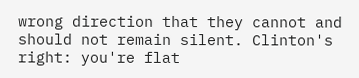wrong direction that they cannot and should not remain silent. Clinton's right: you're flat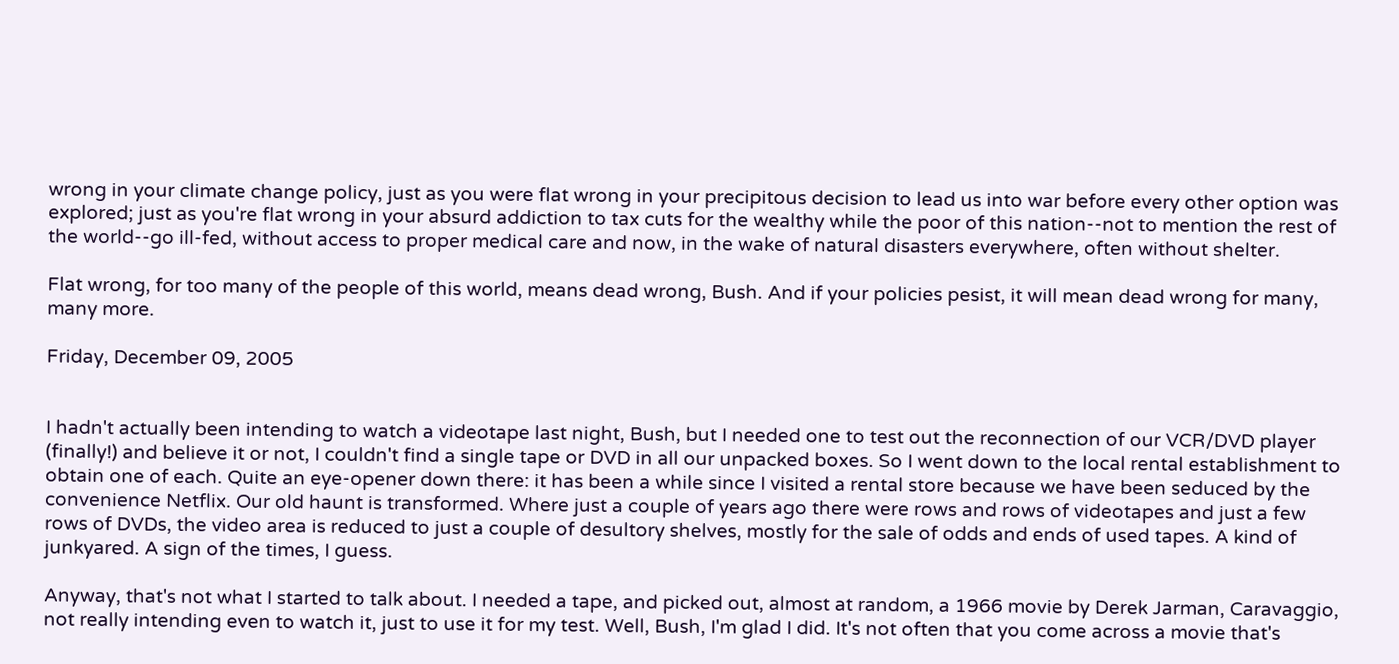wrong in your climate change policy, just as you were flat wrong in your precipitous decision to lead us into war before every other option was explored; just as you're flat wrong in your absurd addiction to tax cuts for the wealthy while the poor of this nation--not to mention the rest of the world--go ill-fed, without access to proper medical care and now, in the wake of natural disasters everywhere, often without shelter.

Flat wrong, for too many of the people of this world, means dead wrong, Bush. And if your policies pesist, it will mean dead wrong for many, many more.

Friday, December 09, 2005


I hadn't actually been intending to watch a videotape last night, Bush, but I needed one to test out the reconnection of our VCR/DVD player (finally!) and believe it or not, I couldn't find a single tape or DVD in all our unpacked boxes. So I went down to the local rental establishment to obtain one of each. Quite an eye-opener down there: it has been a while since I visited a rental store because we have been seduced by the convenience Netflix. Our old haunt is transformed. Where just a couple of years ago there were rows and rows of videotapes and just a few rows of DVDs, the video area is reduced to just a couple of desultory shelves, mostly for the sale of odds and ends of used tapes. A kind of junkyared. A sign of the times, I guess.

Anyway, that's not what I started to talk about. I needed a tape, and picked out, almost at random, a 1966 movie by Derek Jarman, Caravaggio, not really intending even to watch it, just to use it for my test. Well, Bush, I'm glad I did. It's not often that you come across a movie that's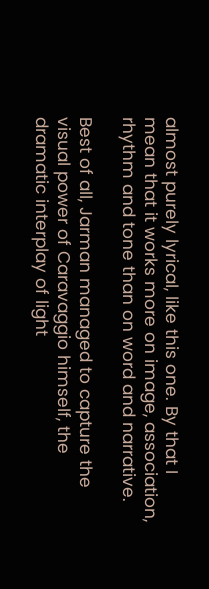almost purely lyrical, like this one. By that I mean that it works more on image, association, rhythm and tone than on word and narrative.

Best of all, Jarman managed to capture the visual power of Caravaggio himself, the dramatic interplay of light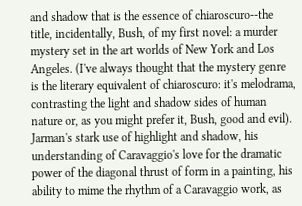and shadow that is the essence of chiaroscuro--the title, incidentally, Bush, of my first novel: a murder mystery set in the art worlds of New York and Los Angeles. (I've always thought that the mystery genre is the literary equivalent of chiaroscuro: it's melodrama, contrasting the light and shadow sides of human nature or, as you might prefer it, Bush, good and evil). Jarman's stark use of highlight and shadow, his understanding of Caravaggio's love for the dramatic power of the diagonal thrust of form in a painting, his ability to mime the rhythm of a Caravaggio work, as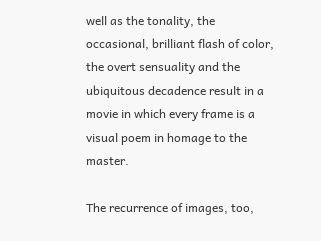well as the tonality, the occasional, brilliant flash of color, the overt sensuality and the ubiquitous decadence result in a movie in which every frame is a visual poem in homage to the master.

The recurrence of images, too,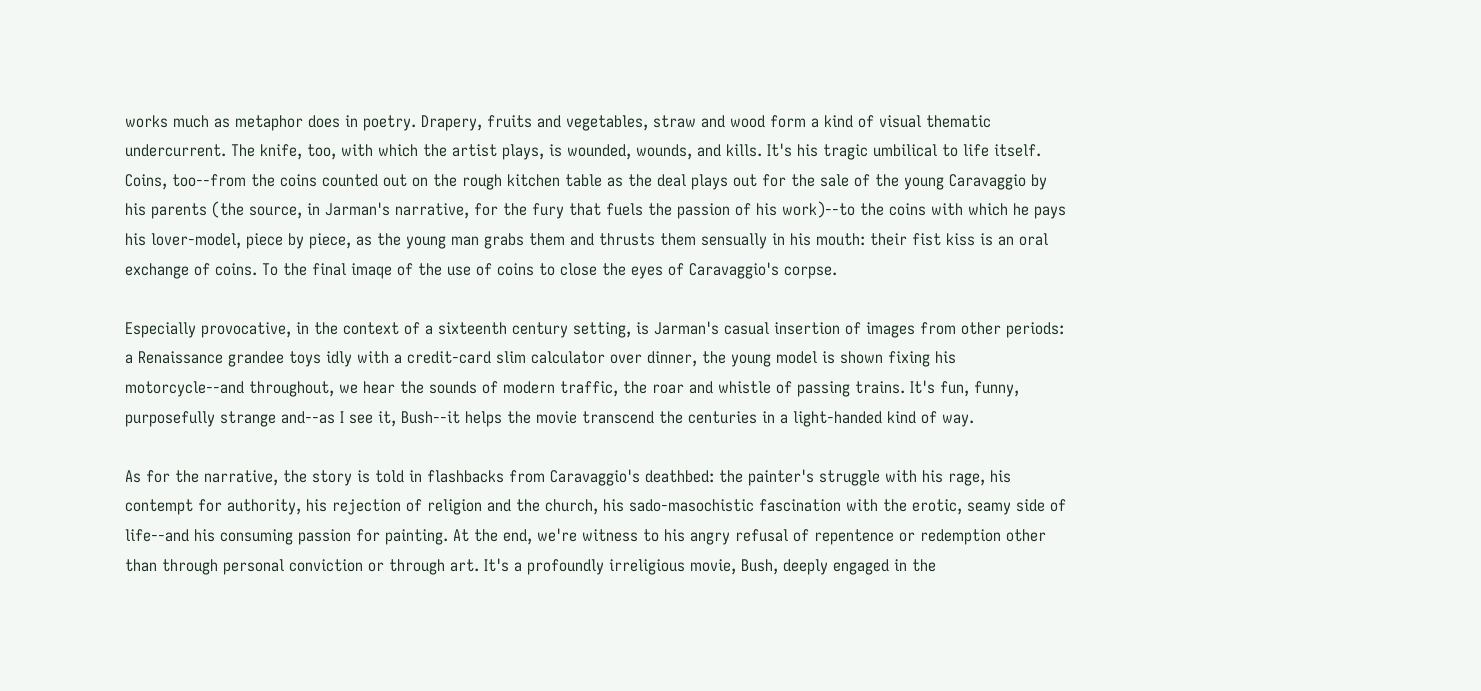works much as metaphor does in poetry. Drapery, fruits and vegetables, straw and wood form a kind of visual thematic undercurrent. The knife, too, with which the artist plays, is wounded, wounds, and kills. It's his tragic umbilical to life itself. Coins, too--from the coins counted out on the rough kitchen table as the deal plays out for the sale of the young Caravaggio by his parents (the source, in Jarman's narrative, for the fury that fuels the passion of his work)--to the coins with which he pays his lover-model, piece by piece, as the young man grabs them and thrusts them sensually in his mouth: their fist kiss is an oral exchange of coins. To the final imaqe of the use of coins to close the eyes of Caravaggio's corpse.

Especially provocative, in the context of a sixteenth century setting, is Jarman's casual insertion of images from other periods: a Renaissance grandee toys idly with a credit-card slim calculator over dinner, the young model is shown fixing his motorcycle--and throughout, we hear the sounds of modern traffic, the roar and whistle of passing trains. It's fun, funny, purposefully strange and--as I see it, Bush--it helps the movie transcend the centuries in a light-handed kind of way.

As for the narrative, the story is told in flashbacks from Caravaggio's deathbed: the painter's struggle with his rage, his contempt for authority, his rejection of religion and the church, his sado-masochistic fascination with the erotic, seamy side of life--and his consuming passion for painting. At the end, we're witness to his angry refusal of repentence or redemption other than through personal conviction or through art. It's a profoundly irreligious movie, Bush, deeply engaged in the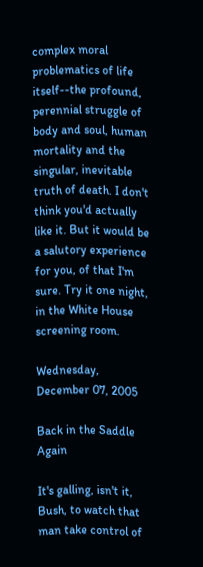complex moral problematics of life itself--the profound, perennial struggle of body and soul, human mortality and the singular, inevitable truth of death. I don't think you'd actually like it. But it would be a salutory experience for you, of that I'm sure. Try it one night, in the White House screening room.

Wednesday, December 07, 2005

Back in the Saddle Again

It's galling, isn't it, Bush, to watch that man take control of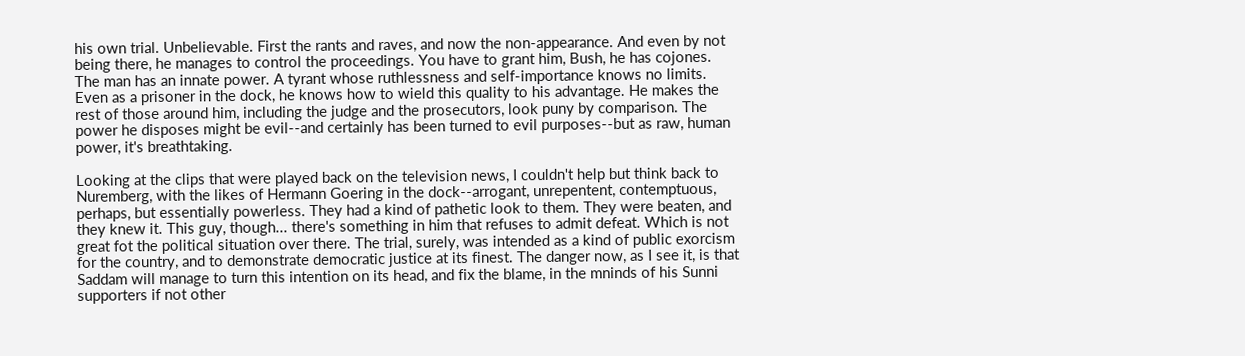his own trial. Unbelievable. First the rants and raves, and now the non-appearance. And even by not being there, he manages to control the proceedings. You have to grant him, Bush, he has cojones. The man has an innate power. A tyrant whose ruthlessness and self-importance knows no limits. Even as a prisoner in the dock, he knows how to wield this quality to his advantage. He makes the rest of those around him, including the judge and the prosecutors, look puny by comparison. The power he disposes might be evil--and certainly has been turned to evil purposes--but as raw, human power, it's breathtaking.

Looking at the clips that were played back on the television news, I couldn't help but think back to Nuremberg, with the likes of Hermann Goering in the dock--arrogant, unrepentent, contemptuous, perhaps, but essentially powerless. They had a kind of pathetic look to them. They were beaten, and they knew it. This guy, though... there's something in him that refuses to admit defeat. Which is not great fot the political situation over there. The trial, surely, was intended as a kind of public exorcism for the country, and to demonstrate democratic justice at its finest. The danger now, as I see it, is that Saddam will manage to turn this intention on its head, and fix the blame, in the mninds of his Sunni supporters if not other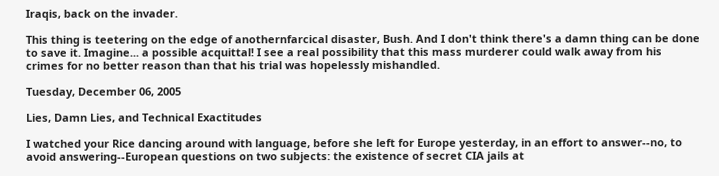Iraqis, back on the invader.

This thing is teetering on the edge of anothernfarcical disaster, Bush. And I don't think there's a damn thing can be done to save it. Imagine... a possible acquittal! I see a real possibility that this mass murderer could walk away from his crimes for no better reason than that his trial was hopelessly mishandled.

Tuesday, December 06, 2005

Lies, Damn Lies, and Technical Exactitudes

I watched your Rice dancing around with language, before she left for Europe yesterday, in an effort to answer--no, to avoid answering--European questions on two subjects: the existence of secret CIA jails at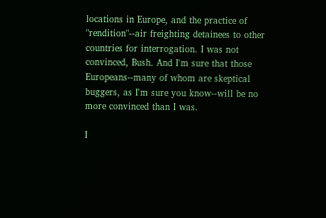locations in Europe, and the practice of "rendition"--air freighting detainees to other countries for interrogation. I was not convinced, Bush. And I'm sure that those Europeans--many of whom are skeptical buggers, as I'm sure you know--will be no more convinced than I was.

I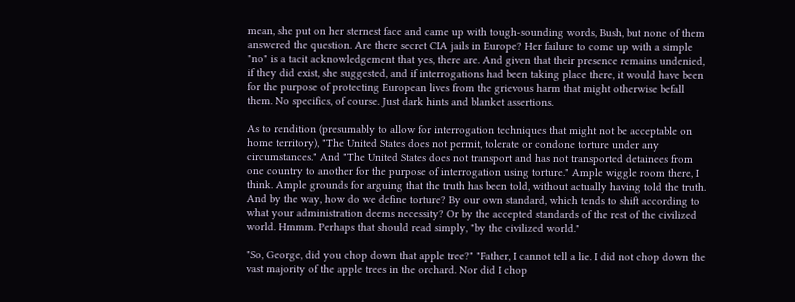mean, she put on her sternest face and came up with tough-sounding words, Bush, but none of them answered the question. Are there secret CIA jails in Europe? Her failure to come up with a simple "no" is a tacit acknowledgement that yes, there are. And given that their presence remains undenied, if they did exist, she suggested, and if interrogations had been taking place there, it would have been for the purpose of protecting European lives from the grievous harm that might otherwise befall them. No specifics, of course. Just dark hints and blanket assertions.

As to rendition (presumably to allow for interrogation techniques that might not be acceptable on home territory), "The United States does not permit, tolerate or condone torture under any circumstances." And "The United States does not transport and has not transported detainees from one country to another for the purpose of interrogation using torture." Ample wiggle room there, I think. Ample grounds for arguing that the truth has been told, without actually having told the truth. And by the way, how do we define torture? By our own standard, which tends to shift according to what your administration deems necessity? Or by the accepted standards of the rest of the civilized world. Hmmm. Perhaps that should read simply, "by the civilized world."

"So, George, did you chop down that apple tree?" "Father, I cannot tell a lie. I did not chop down the vast majority of the apple trees in the orchard. Nor did I chop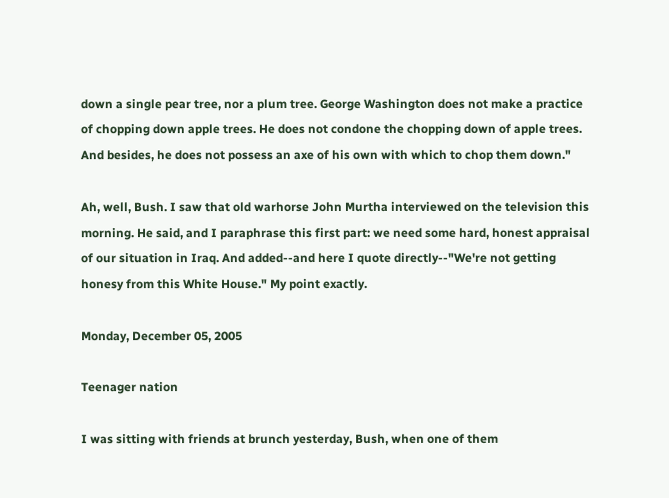down a single pear tree, nor a plum tree. George Washington does not make a practice of chopping down apple trees. He does not condone the chopping down of apple trees. And besides, he does not possess an axe of his own with which to chop them down."

Ah, well, Bush. I saw that old warhorse John Murtha interviewed on the television this morning. He said, and I paraphrase this first part: we need some hard, honest appraisal of our situation in Iraq. And added--and here I quote directly--"We're not getting honesy from this White House." My point exactly.

Monday, December 05, 2005

Teenager nation

I was sitting with friends at brunch yesterday, Bush, when one of them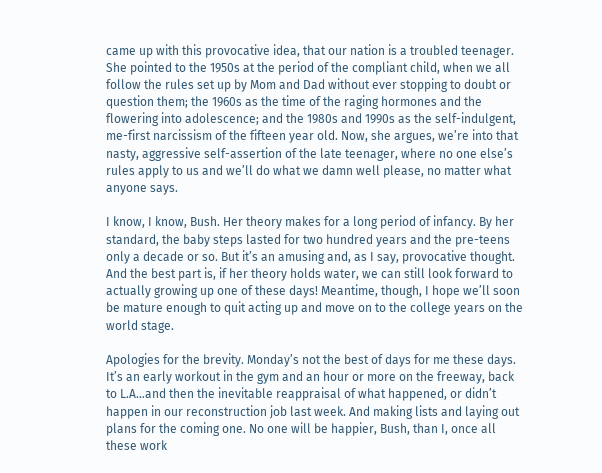came up with this provocative idea, that our nation is a troubled teenager. She pointed to the 1950s at the period of the compliant child, when we all follow the rules set up by Mom and Dad without ever stopping to doubt or question them; the 1960s as the time of the raging hormones and the flowering into adolescence; and the 1980s and 1990s as the self-indulgent, me-first narcissism of the fifteen year old. Now, she argues, we’re into that nasty, aggressive self-assertion of the late teenager, where no one else’s rules apply to us and we’ll do what we damn well please, no matter what anyone says.

I know, I know, Bush. Her theory makes for a long period of infancy. By her standard, the baby steps lasted for two hundred years and the pre-teens only a decade or so. But it’s an amusing and, as I say, provocative thought. And the best part is, if her theory holds water, we can still look forward to actually growing up one of these days! Meantime, though, I hope we’ll soon be mature enough to quit acting up and move on to the college years on the world stage.

Apologies for the brevity. Monday’s not the best of days for me these days. It’s an early workout in the gym and an hour or more on the freeway, back to L.A…and then the inevitable reappraisal of what happened, or didn’t happen in our reconstruction job last week. And making lists and laying out plans for the coming one. No one will be happier, Bush, than I, once all these work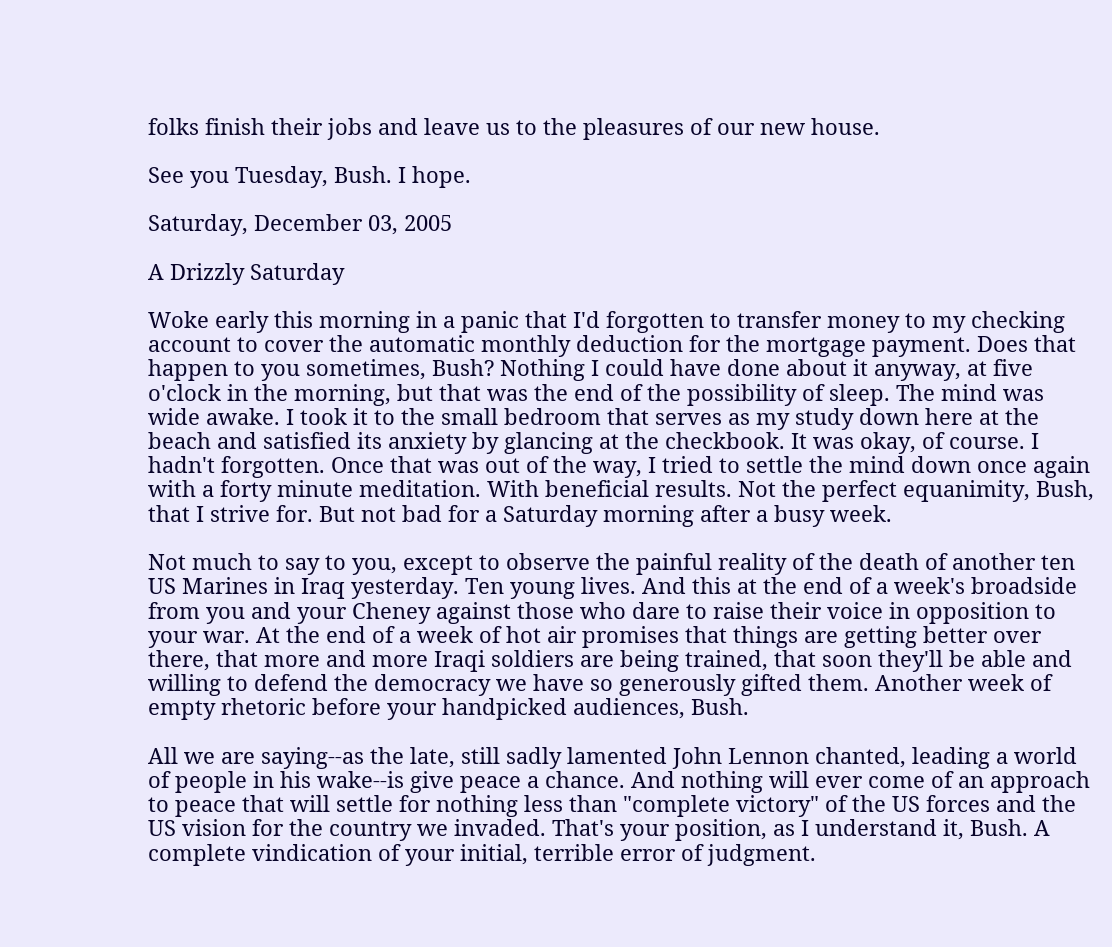folks finish their jobs and leave us to the pleasures of our new house.

See you Tuesday, Bush. I hope.

Saturday, December 03, 2005

A Drizzly Saturday

Woke early this morning in a panic that I'd forgotten to transfer money to my checking account to cover the automatic monthly deduction for the mortgage payment. Does that happen to you sometimes, Bush? Nothing I could have done about it anyway, at five o'clock in the morning, but that was the end of the possibility of sleep. The mind was wide awake. I took it to the small bedroom that serves as my study down here at the beach and satisfied its anxiety by glancing at the checkbook. It was okay, of course. I hadn't forgotten. Once that was out of the way, I tried to settle the mind down once again with a forty minute meditation. With beneficial results. Not the perfect equanimity, Bush, that I strive for. But not bad for a Saturday morning after a busy week.

Not much to say to you, except to observe the painful reality of the death of another ten US Marines in Iraq yesterday. Ten young lives. And this at the end of a week's broadside from you and your Cheney against those who dare to raise their voice in opposition to your war. At the end of a week of hot air promises that things are getting better over there, that more and more Iraqi soldiers are being trained, that soon they'll be able and willing to defend the democracy we have so generously gifted them. Another week of empty rhetoric before your handpicked audiences, Bush.

All we are saying--as the late, still sadly lamented John Lennon chanted, leading a world of people in his wake--is give peace a chance. And nothing will ever come of an approach to peace that will settle for nothing less than "complete victory" of the US forces and the US vision for the country we invaded. That's your position, as I understand it, Bush. A complete vindication of your initial, terrible error of judgment.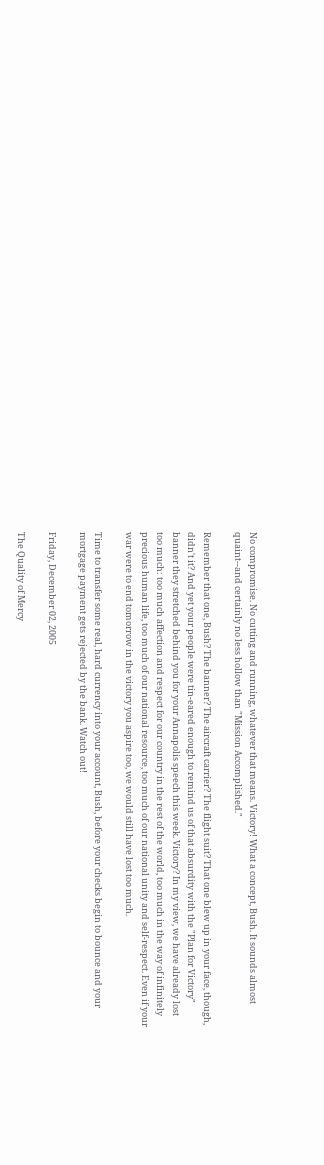No compromise. No cutting and running, whatever that means. Victory! What a concept, Bush. It sounds almost quaint--and certainly no less hollow than "Mission Accomplished."

Remember that one, Bush? The banner? The aircraft carrier? The flight suit? That one blew up in your face, though, didn't it? And yet your people were tin-eared enough to remind us of that absurdity with the "Plan for Victory" banner they stretched behind you for your Annapolis speech this week. Victory? In my view, we have already lost too much: too much affection and respect for our country in the rest of the world, too much in the way of infinitely precious human life, too much of our national resource, too much of our national unity and self-respect. Even if your war were to end tomorrow in the victory you aspire too, we would still have lost too much.

Time to transfer some real, hard currency into your account, Bush, before your checks begin to bounce and your mortgage payment gets rejected by the bank. Watch out!

Friday, December 02, 2005

The Quality of Mercy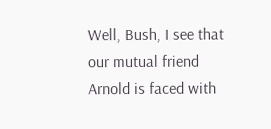Well, Bush, I see that our mutual friend Arnold is faced with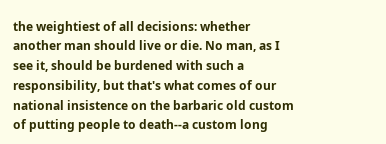the weightiest of all decisions: whether another man should live or die. No man, as I see it, should be burdened with such a responsibility, but that's what comes of our national insistence on the barbaric old custom of putting people to death--a custom long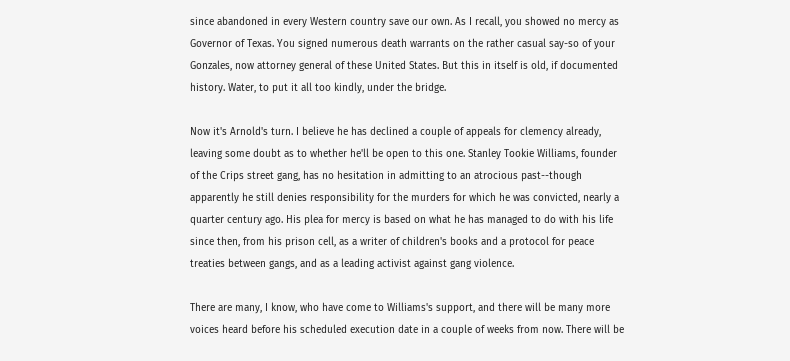since abandoned in every Western country save our own. As I recall, you showed no mercy as Governor of Texas. You signed numerous death warrants on the rather casual say-so of your Gonzales, now attorney general of these United States. But this in itself is old, if documented history. Water, to put it all too kindly, under the bridge.

Now it's Arnold's turn. I believe he has declined a couple of appeals for clemency already, leaving some doubt as to whether he'll be open to this one. Stanley Tookie Williams, founder of the Crips street gang, has no hesitation in admitting to an atrocious past--though apparently he still denies responsibility for the murders for which he was convicted, nearly a quarter century ago. His plea for mercy is based on what he has managed to do with his life since then, from his prison cell, as a writer of children's books and a protocol for peace treaties between gangs, and as a leading activist against gang violence.

There are many, I know, who have come to Williams's support, and there will be many more voices heard before his scheduled execution date in a couple of weeks from now. There will be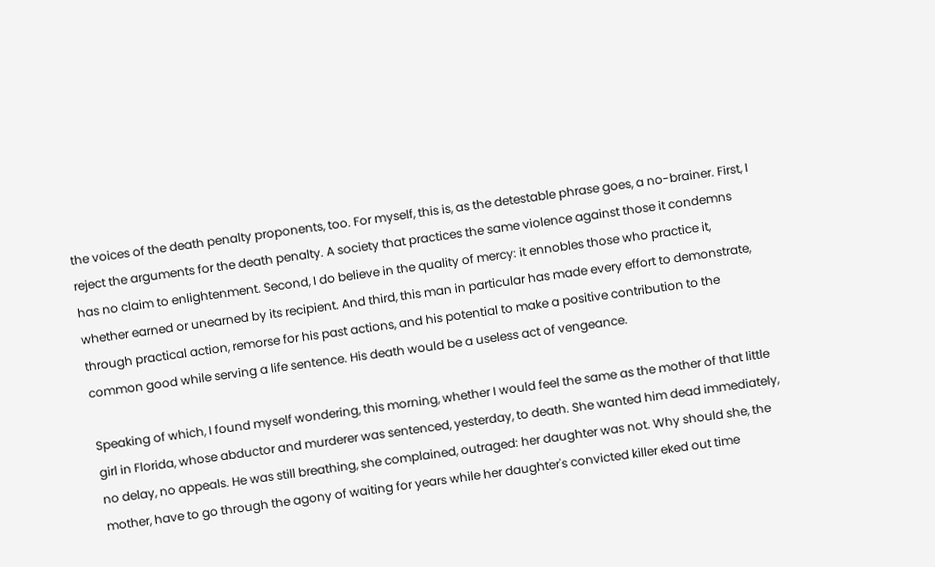the voices of the death penalty proponents, too. For myself, this is, as the detestable phrase goes, a no-brainer. First, I reject the arguments for the death penalty. A society that practices the same violence against those it condemns has no claim to enlightenment. Second, I do believe in the quality of mercy: it ennobles those who practice it, whether earned or unearned by its recipient. And third, this man in particular has made every effort to demonstrate, through practical action, remorse for his past actions, and his potential to make a positive contribution to the common good while serving a life sentence. His death would be a useless act of vengeance.

Speaking of which, I found myself wondering, this morning, whether I would feel the same as the mother of that little girl in Florida, whose abductor and murderer was sentenced, yesterday, to death. She wanted him dead immediately, no delay, no appeals. He was still breathing, she complained, outraged: her daughter was not. Why should she, the mother, have to go through the agony of waiting for years while her daughter's convicted killer eked out time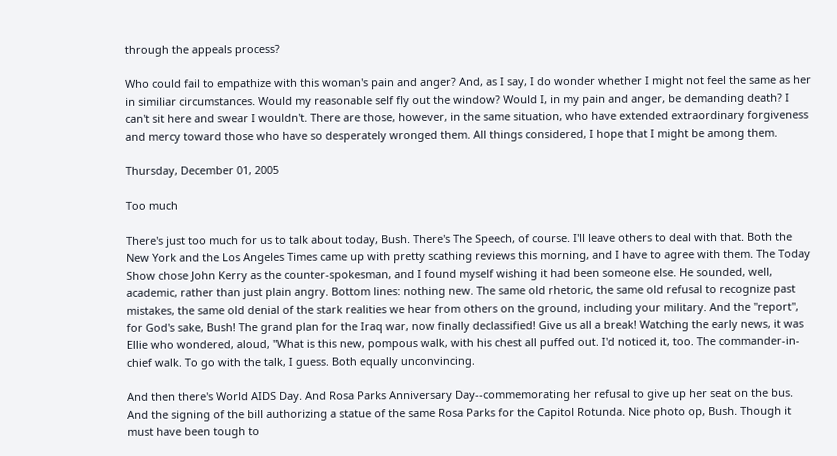through the appeals process?

Who could fail to empathize with this woman's pain and anger? And, as I say, I do wonder whether I might not feel the same as her in similiar circumstances. Would my reasonable self fly out the window? Would I, in my pain and anger, be demanding death? I can't sit here and swear I wouldn't. There are those, however, in the same situation, who have extended extraordinary forgiveness and mercy toward those who have so desperately wronged them. All things considered, I hope that I might be among them.

Thursday, December 01, 2005

Too much

There's just too much for us to talk about today, Bush. There's The Speech, of course. I'll leave others to deal with that. Both the New York and the Los Angeles Times came up with pretty scathing reviews this morning, and I have to agree with them. The Today Show chose John Kerry as the counter-spokesman, and I found myself wishing it had been someone else. He sounded, well, academic, rather than just plain angry. Bottom lines: nothing new. The same old rhetoric, the same old refusal to recognize past mistakes, the same old denial of the stark realities we hear from others on the ground, including your military. And the "report", for God's sake, Bush! The grand plan for the Iraq war, now finally declassified! Give us all a break! Watching the early news, it was Ellie who wondered, aloud, "What is this new, pompous walk, with his chest all puffed out. I'd noticed it, too. The commander-in-chief walk. To go with the talk, I guess. Both equally unconvincing.

And then there's World AIDS Day. And Rosa Parks Anniversary Day--commemorating her refusal to give up her seat on the bus. And the signing of the bill authorizing a statue of the same Rosa Parks for the Capitol Rotunda. Nice photo op, Bush. Though it must have been tough to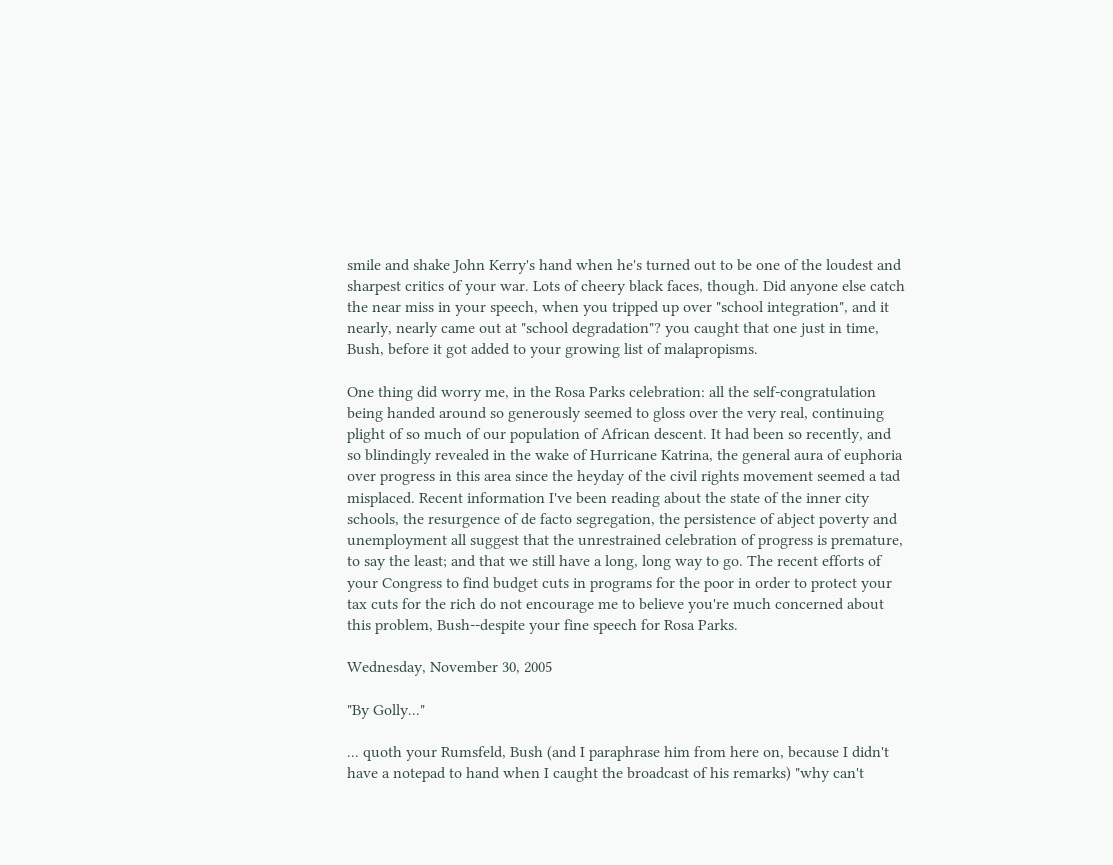smile and shake John Kerry's hand when he's turned out to be one of the loudest and sharpest critics of your war. Lots of cheery black faces, though. Did anyone else catch the near miss in your speech, when you tripped up over "school integration", and it nearly, nearly came out at "school degradation"? you caught that one just in time, Bush, before it got added to your growing list of malapropisms.

One thing did worry me, in the Rosa Parks celebration: all the self-congratulation being handed around so generously seemed to gloss over the very real, continuing plight of so much of our population of African descent. It had been so recently, and so blindingly revealed in the wake of Hurricane Katrina, the general aura of euphoria over progress in this area since the heyday of the civil rights movement seemed a tad misplaced. Recent information I've been reading about the state of the inner city schools, the resurgence of de facto segregation, the persistence of abject poverty and unemployment all suggest that the unrestrained celebration of progress is premature, to say the least; and that we still have a long, long way to go. The recent efforts of your Congress to find budget cuts in programs for the poor in order to protect your tax cuts for the rich do not encourage me to believe you're much concerned about this problem, Bush--despite your fine speech for Rosa Parks.

Wednesday, November 30, 2005

"By Golly..."

... quoth your Rumsfeld, Bush (and I paraphrase him from here on, because I didn't have a notepad to hand when I caught the broadcast of his remarks) "why can't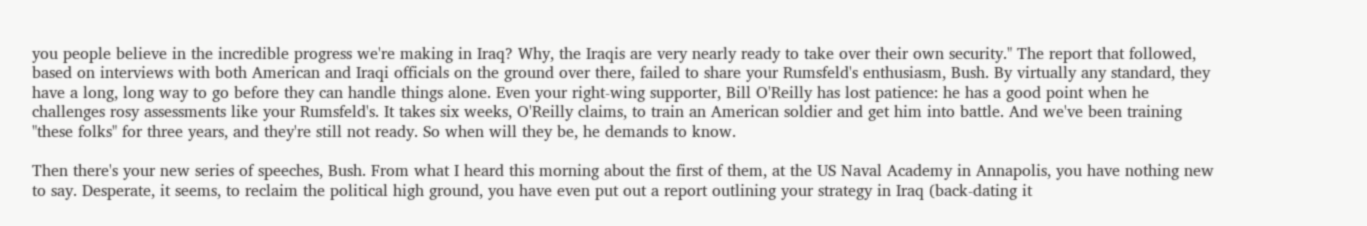you people believe in the incredible progress we're making in Iraq? Why, the Iraqis are very nearly ready to take over their own security." The report that followed, based on interviews with both American and Iraqi officials on the ground over there, failed to share your Rumsfeld's enthusiasm, Bush. By virtually any standard, they have a long, long way to go before they can handle things alone. Even your right-wing supporter, Bill O'Reilly has lost patience: he has a good point when he challenges rosy assessments like your Rumsfeld's. It takes six weeks, O'Reilly claims, to train an American soldier and get him into battle. And we've been training "these folks" for three years, and they're still not ready. So when will they be, he demands to know.

Then there's your new series of speeches, Bush. From what I heard this morning about the first of them, at the US Naval Academy in Annapolis, you have nothing new to say. Desperate, it seems, to reclaim the political high ground, you have even put out a report outlining your strategy in Iraq (back-dating it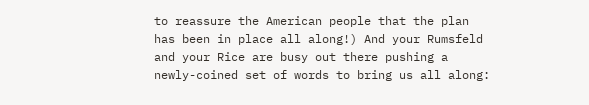to reassure the American people that the plan has been in place all along!) And your Rumsfeld and your Rice are busy out there pushing a newly-coined set of words to bring us all along: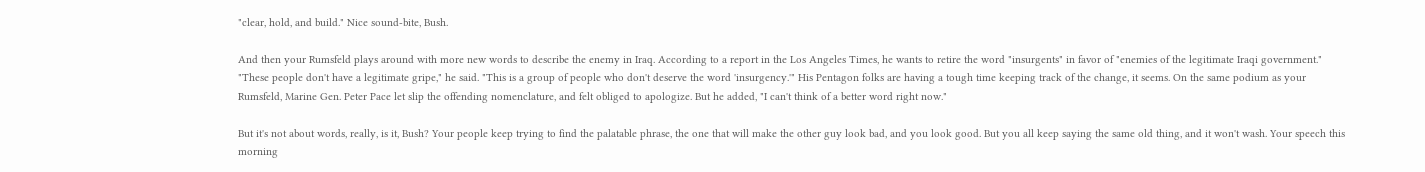"clear, hold, and build." Nice sound-bite, Bush.

And then your Rumsfeld plays around with more new words to describe the enemy in Iraq. According to a report in the Los Angeles Times, he wants to retire the word "insurgents" in favor of "enemies of the legitimate Iraqi government." "These people don't have a legitimate gripe," he said. "This is a group of people who don't deserve the word 'insurgency.'" His Pentagon folks are having a tough time keeping track of the change, it seems. On the same podium as your Rumsfeld, Marine Gen. Peter Pace let slip the offending nomenclature, and felt obliged to apologize. But he added, "I can't think of a better word right now."

But it's not about words, really, is it, Bush? Your people keep trying to find the palatable phrase, the one that will make the other guy look bad, and you look good. But you all keep saying the same old thing, and it won't wash. Your speech this morning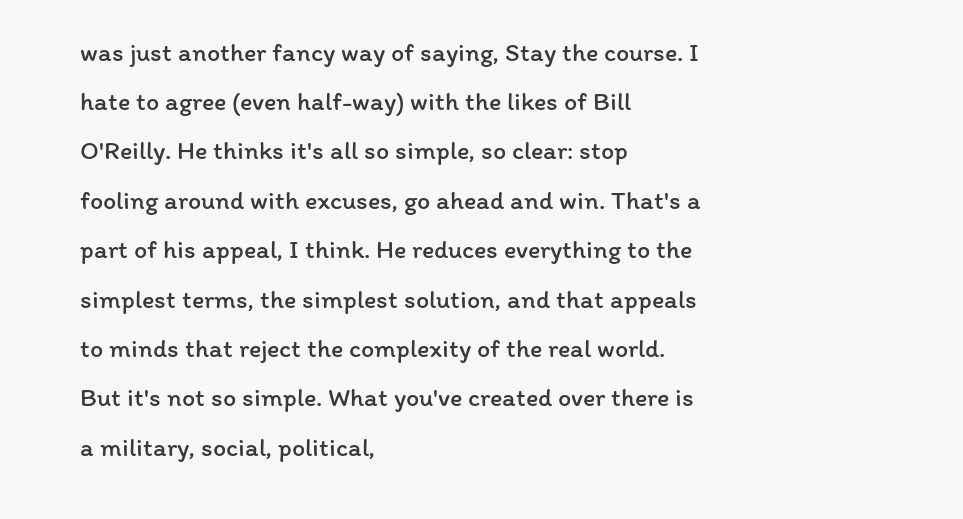was just another fancy way of saying, Stay the course. I hate to agree (even half-way) with the likes of Bill O'Reilly. He thinks it's all so simple, so clear: stop fooling around with excuses, go ahead and win. That's a part of his appeal, I think. He reduces everything to the simplest terms, the simplest solution, and that appeals to minds that reject the complexity of the real world. But it's not so simple. What you've created over there is a military, social, political,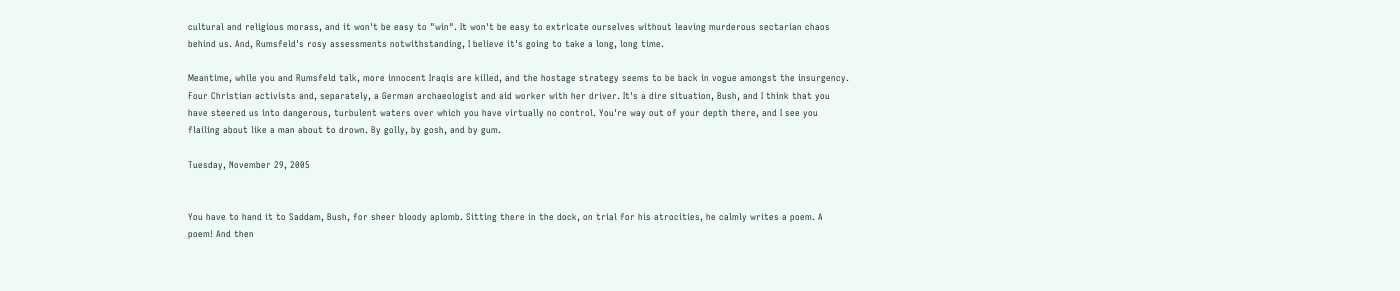cultural and religious morass, and it won't be easy to "win". It won't be easy to extricate ourselves without leaving murderous sectarian chaos behind us. And, Rumsfeld's rosy assessments notwithstanding, I believe it's going to take a long, long time.

Meantime, while you and Rumsfeld talk, more innocent Iraqis are killed, and the hostage strategy seems to be back in vogue amongst the insurgency. Four Christian activists and, separately, a German archaeologist and aid worker with her driver. It's a dire situation, Bush, and I think that you have steered us into dangerous, turbulent waters over which you have virtually no control. You're way out of your depth there, and I see you flailing about like a man about to drown. By golly, by gosh, and by gum.

Tuesday, November 29, 2005


You have to hand it to Saddam, Bush, for sheer bloody aplomb. Sitting there in the dock, on trial for his atrocities, he calmly writes a poem. A poem! And then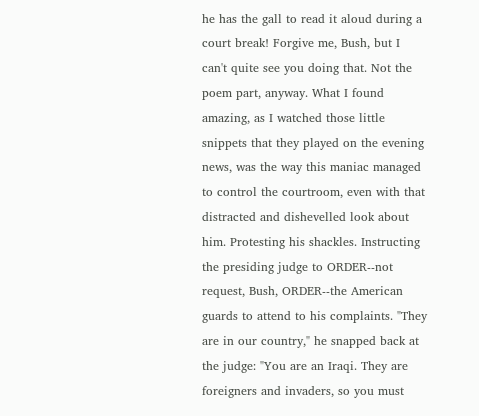he has the gall to read it aloud during a court break! Forgive me, Bush, but I can't quite see you doing that. Not the poem part, anyway. What I found amazing, as I watched those little snippets that they played on the evening news, was the way this maniac managed to control the courtroom, even with that distracted and dishevelled look about him. Protesting his shackles. Instructing the presiding judge to ORDER--not request, Bush, ORDER--the American guards to attend to his complaints. "They are in our country," he snapped back at the judge: "You are an Iraqi. They are foreigners and invaders, so you must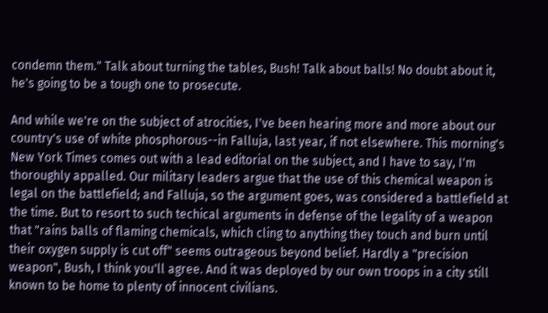condemn them." Talk about turning the tables, Bush! Talk about balls! No doubt about it, he's going to be a tough one to prosecute.

And while we're on the subject of atrocities, I've been hearing more and more about our country's use of white phosphorous--in Falluja, last year, if not elsewhere. This morning's New York Times comes out with a lead editorial on the subject, and I have to say, I'm thoroughly appalled. Our military leaders argue that the use of this chemical weapon is legal on the battlefield; and Falluja, so the argument goes, was considered a battlefield at the time. But to resort to such techical arguments in defense of the legality of a weapon that "rains balls of flaming chemicals, which cling to anything they touch and burn until their oxygen supply is cut off" seems outrageous beyond belief. Hardly a "precision weapon", Bush, I think you'll agree. And it was deployed by our own troops in a city still known to be home to plenty of innocent civilians.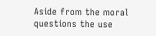Aside from the moral questions the use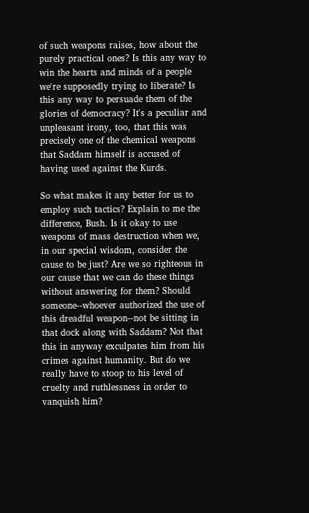of such weapons raises, how about the purely practical ones? Is this any way to win the hearts and minds of a people we're supposedly trying to liberate? Is this any way to persuade them of the glories of democracy? It's a peculiar and unpleasant irony, too, that this was precisely one of the chemical weapons that Saddam himself is accused of having used against the Kurds.

So what makes it any better for us to employ such tactics? Explain to me the difference, Bush. Is it okay to use weapons of mass destruction when we, in our special wisdom, consider the cause to be just? Are we so righteous in our cause that we can do these things without answering for them? Should someone--whoever authorized the use of this dreadful weapon--not be sitting in that dock along with Saddam? Not that this in anyway exculpates him from his crimes against humanity. But do we really have to stoop to his level of cruelty and ruthlessness in order to vanquish him?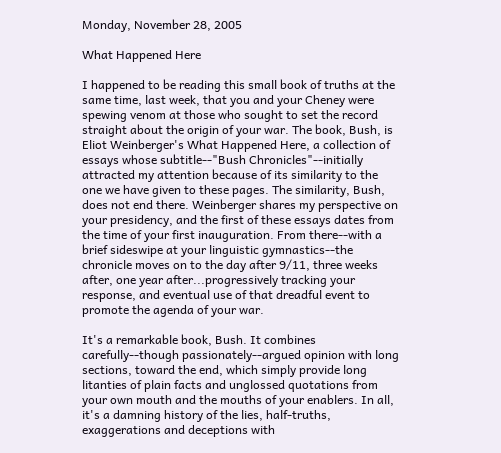Monday, November 28, 2005

What Happened Here

I happened to be reading this small book of truths at the same time, last week, that you and your Cheney were spewing venom at those who sought to set the record straight about the origin of your war. The book, Bush, is Eliot Weinberger's What Happened Here, a collection of essays whose subtitle--"Bush Chronicles"--initially attracted my attention because of its similarity to the one we have given to these pages. The similarity, Bush, does not end there. Weinberger shares my perspective on your presidency, and the first of these essays dates from the time of your first inauguration. From there--with a brief sideswipe at your linguistic gymnastics--the chronicle moves on to the day after 9/11, three weeks after, one year after...progressively tracking your response, and eventual use of that dreadful event to promote the agenda of your war.

It's a remarkable book, Bush. It combines carefully--though passionately--argued opinion with long sections, toward the end, which simply provide long litanties of plain facts and unglossed quotations from your own mouth and the mouths of your enablers. In all, it's a damning history of the lies, half-truths, exaggerations and deceptions with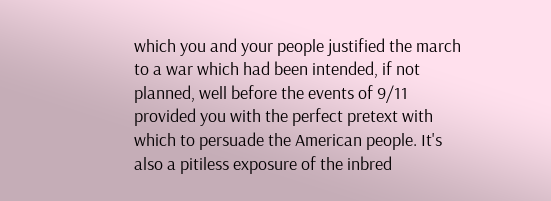which you and your people justified the march to a war which had been intended, if not planned, well before the events of 9/11 provided you with the perfect pretext with which to persuade the American people. It's also a pitiless exposure of the inbred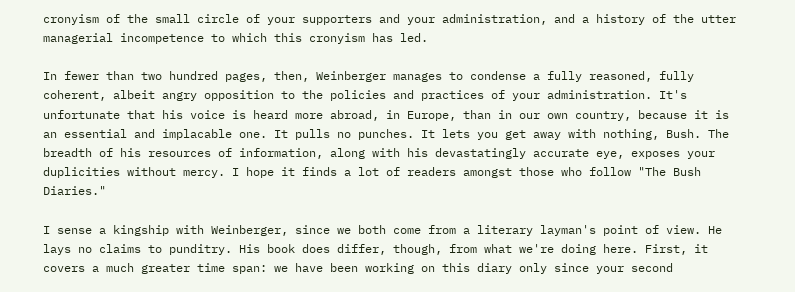cronyism of the small circle of your supporters and your administration, and a history of the utter managerial incompetence to which this cronyism has led.

In fewer than two hundred pages, then, Weinberger manages to condense a fully reasoned, fully coherent, albeit angry opposition to the policies and practices of your administration. It's unfortunate that his voice is heard more abroad, in Europe, than in our own country, because it is an essential and implacable one. It pulls no punches. It lets you get away with nothing, Bush. The breadth of his resources of information, along with his devastatingly accurate eye, exposes your duplicities without mercy. I hope it finds a lot of readers amongst those who follow "The Bush Diaries."

I sense a kingship with Weinberger, since we both come from a literary layman's point of view. He lays no claims to punditry. His book does differ, though, from what we're doing here. First, it covers a much greater time span: we have been working on this diary only since your second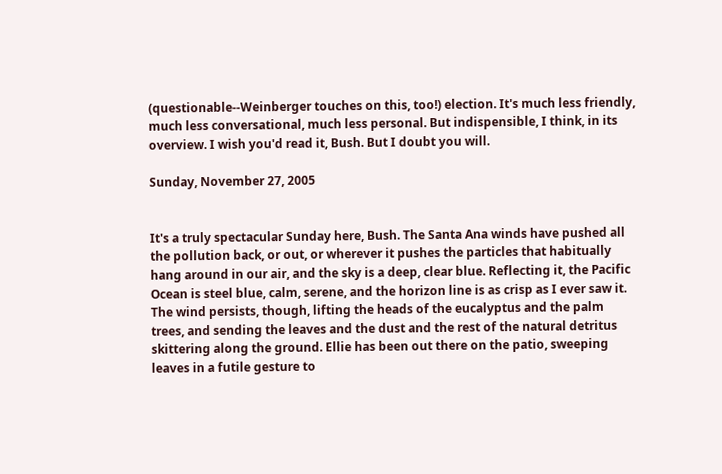(questionable--Weinberger touches on this, too!) election. It's much less friendly, much less conversational, much less personal. But indispensible, I think, in its overview. I wish you'd read it, Bush. But I doubt you will.

Sunday, November 27, 2005


It's a truly spectacular Sunday here, Bush. The Santa Ana winds have pushed all the pollution back, or out, or wherever it pushes the particles that habitually hang around in our air, and the sky is a deep, clear blue. Reflecting it, the Pacific Ocean is steel blue, calm, serene, and the horizon line is as crisp as I ever saw it. The wind persists, though, lifting the heads of the eucalyptus and the palm trees, and sending the leaves and the dust and the rest of the natural detritus skittering along the ground. Ellie has been out there on the patio, sweeping leaves in a futile gesture to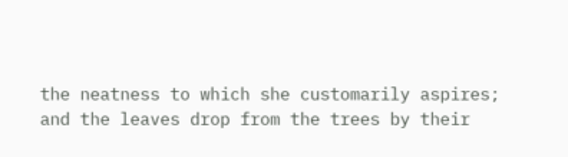the neatness to which she customarily aspires; and the leaves drop from the trees by their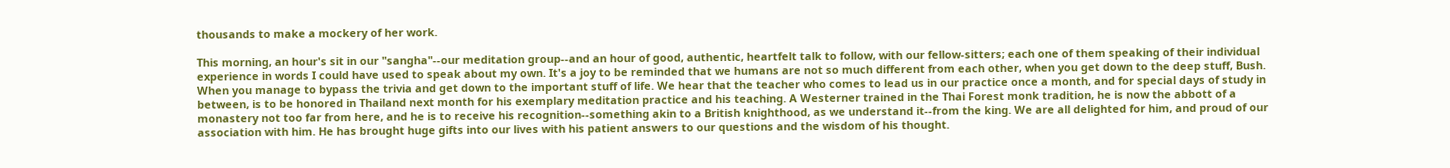thousands to make a mockery of her work.

This morning, an hour's sit in our "sangha"--our meditation group--and an hour of good, authentic, heartfelt talk to follow, with our fellow-sitters; each one of them speaking of their individual experience in words I could have used to speak about my own. It's a joy to be reminded that we humans are not so much different from each other, when you get down to the deep stuff, Bush. When you manage to bypass the trivia and get down to the important stuff of life. We hear that the teacher who comes to lead us in our practice once a month, and for special days of study in between, is to be honored in Thailand next month for his exemplary meditation practice and his teaching. A Westerner trained in the Thai Forest monk tradition, he is now the abbott of a monastery not too far from here, and he is to receive his recognition--something akin to a British knighthood, as we understand it--from the king. We are all delighted for him, and proud of our association with him. He has brought huge gifts into our lives with his patient answers to our questions and the wisdom of his thought.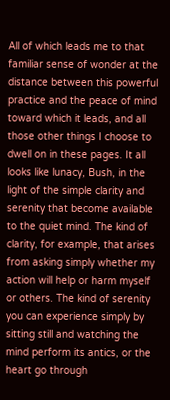All of which leads me to that familiar sense of wonder at the distance between this powerful practice and the peace of mind toward which it leads, and all those other things I choose to dwell on in these pages. It all looks like lunacy, Bush, in the light of the simple clarity and serenity that become available to the quiet mind. The kind of clarity, for example, that arises from asking simply whether my action will help or harm myself or others. The kind of serenity you can experience simply by sitting still and watching the mind perform its antics, or the heart go through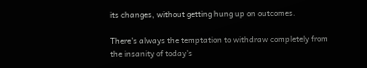its changes, without getting hung up on outcomes.

There's always the temptation to withdraw completely from the insanity of today's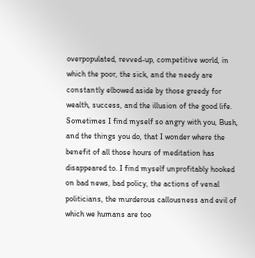overpopulated, revved-up, competitive world, in which the poor, the sick, and the needy are constantly elbowed aside by those greedy for wealth, success, and the illusion of the good life. Sometimes I find myself so angry with you, Bush, and the things you do, that I wonder where the benefit of all those hours of meditation has disappeared to. I find myself unprofitably hooked on bad news, bad policy, the actions of venal politicians, the murderous callousness and evil of which we humans are too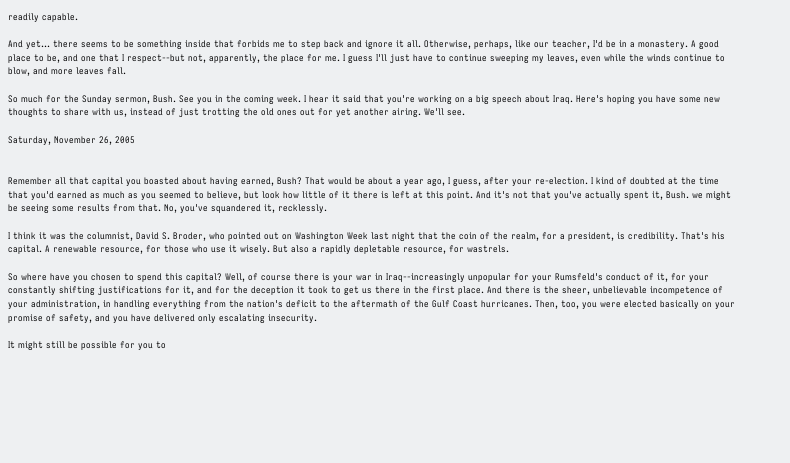readily capable.

And yet... there seems to be something inside that forbids me to step back and ignore it all. Otherwise, perhaps, like our teacher, I'd be in a monastery. A good place to be, and one that I respect--but not, apparently, the place for me. I guess I'll just have to continue sweeping my leaves, even while the winds continue to blow, and more leaves fall.

So much for the Sunday sermon, Bush. See you in the coming week. I hear it said that you're working on a big speech about Iraq. Here's hoping you have some new thoughts to share with us, instead of just trotting the old ones out for yet another airing. We'll see.

Saturday, November 26, 2005


Remember all that capital you boasted about having earned, Bush? That would be about a year ago, I guess, after your re-election. I kind of doubted at the time that you'd earned as much as you seemed to believe, but look how little of it there is left at this point. And it's not that you've actually spent it, Bush. we might be seeing some results from that. No, you've squandered it, recklessly.

I think it was the columnist, David S. Broder, who pointed out on Washington Week last night that the coin of the realm, for a president, is credibility. That's his capital. A renewable resource, for those who use it wisely. But also a rapidly depletable resource, for wastrels.

So where have you chosen to spend this capital? Well, of course there is your war in Iraq--increasingly unpopular for your Rumsfeld's conduct of it, for your constantly shifting justifications for it, and for the deception it took to get us there in the first place. And there is the sheer, unbelievable incompetence of your administration, in handling everything from the nation's deficit to the aftermath of the Gulf Coast hurricanes. Then, too, you were elected basically on your promise of safety, and you have delivered only escalating insecurity.

It might still be possible for you to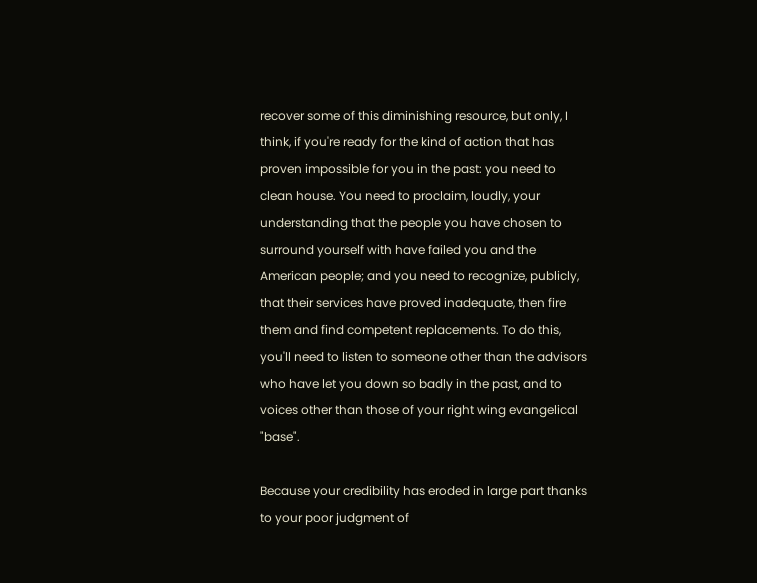recover some of this diminishing resource, but only, I think, if you're ready for the kind of action that has proven impossible for you in the past: you need to clean house. You need to proclaim, loudly, your understanding that the people you have chosen to surround yourself with have failed you and the American people; and you need to recognize, publicly, that their services have proved inadequate, then fire them and find competent replacements. To do this, you'll need to listen to someone other than the advisors who have let you down so badly in the past, and to voices other than those of your right wing evangelical "base".

Because your credibility has eroded in large part thanks to your poor judgment of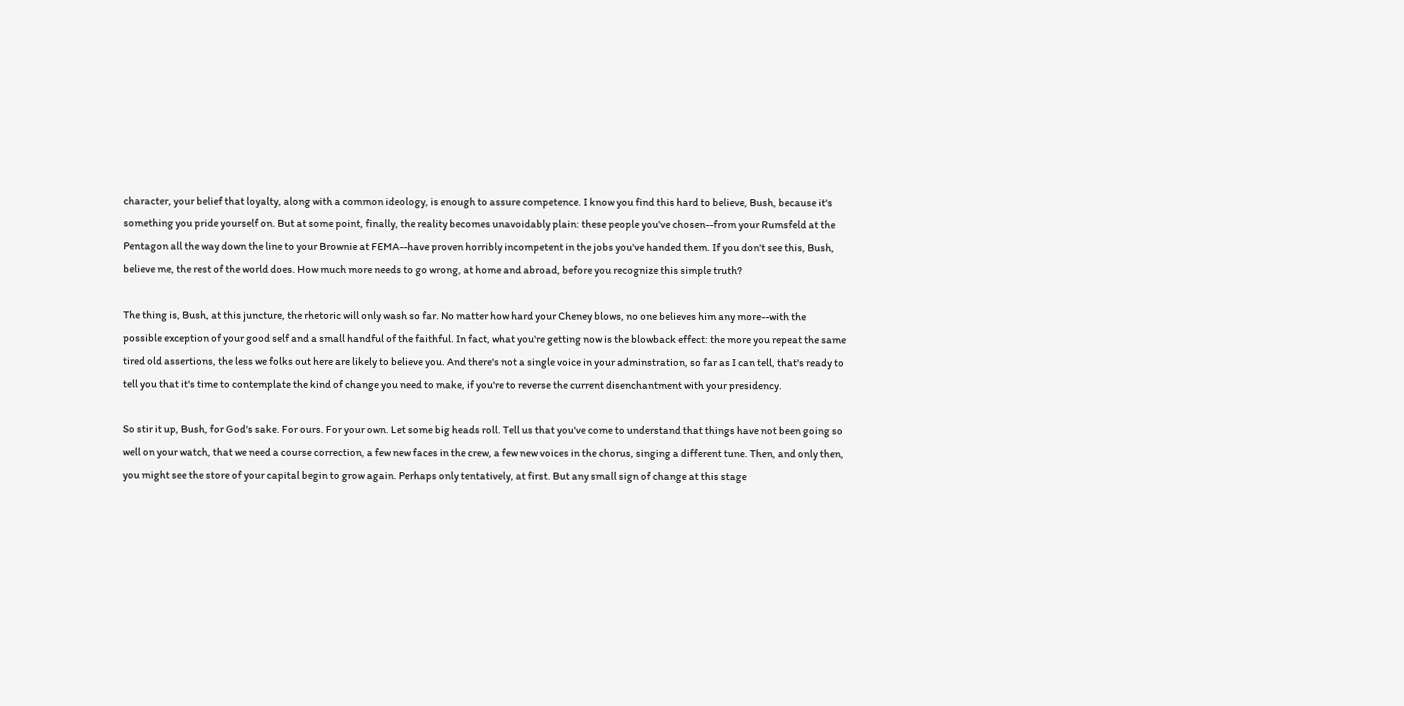character, your belief that loyalty, along with a common ideology, is enough to assure competence. I know you find this hard to believe, Bush, because it's something you pride yourself on. But at some point, finally, the reality becomes unavoidably plain: these people you've chosen--from your Rumsfeld at the Pentagon all the way down the line to your Brownie at FEMA--have proven horribly incompetent in the jobs you've handed them. If you don't see this, Bush, believe me, the rest of the world does. How much more needs to go wrong, at home and abroad, before you recognize this simple truth?

The thing is, Bush, at this juncture, the rhetoric will only wash so far. No matter how hard your Cheney blows, no one believes him any more--with the possible exception of your good self and a small handful of the faithful. In fact, what you're getting now is the blowback effect: the more you repeat the same tired old assertions, the less we folks out here are likely to believe you. And there's not a single voice in your adminstration, so far as I can tell, that's ready to tell you that it's time to contemplate the kind of change you need to make, if you're to reverse the current disenchantment with your presidency.

So stir it up, Bush, for God's sake. For ours. For your own. Let some big heads roll. Tell us that you've come to understand that things have not been going so well on your watch, that we need a course correction, a few new faces in the crew, a few new voices in the chorus, singing a different tune. Then, and only then, you might see the store of your capital begin to grow again. Perhaps only tentatively, at first. But any small sign of change at this stage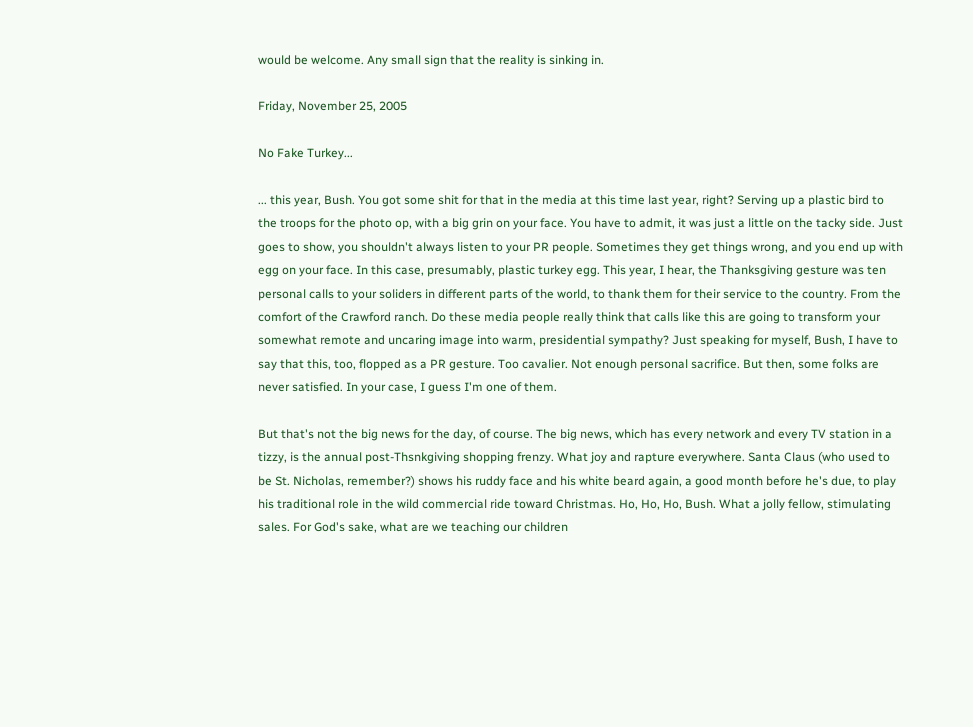would be welcome. Any small sign that the reality is sinking in.

Friday, November 25, 2005

No Fake Turkey...

... this year, Bush. You got some shit for that in the media at this time last year, right? Serving up a plastic bird to the troops for the photo op, with a big grin on your face. You have to admit, it was just a little on the tacky side. Just goes to show, you shouldn't always listen to your PR people. Sometimes they get things wrong, and you end up with egg on your face. In this case, presumably, plastic turkey egg. This year, I hear, the Thanksgiving gesture was ten personal calls to your soliders in different parts of the world, to thank them for their service to the country. From the comfort of the Crawford ranch. Do these media people really think that calls like this are going to transform your somewhat remote and uncaring image into warm, presidential sympathy? Just speaking for myself, Bush, I have to say that this, too, flopped as a PR gesture. Too cavalier. Not enough personal sacrifice. But then, some folks are never satisfied. In your case, I guess I'm one of them.

But that's not the big news for the day, of course. The big news, which has every network and every TV station in a tizzy, is the annual post-Thsnkgiving shopping frenzy. What joy and rapture everywhere. Santa Claus (who used to be St. Nicholas, remember?) shows his ruddy face and his white beard again, a good month before he's due, to play his traditional role in the wild commercial ride toward Christmas. Ho, Ho, Ho, Bush. What a jolly fellow, stimulating sales. For God's sake, what are we teaching our children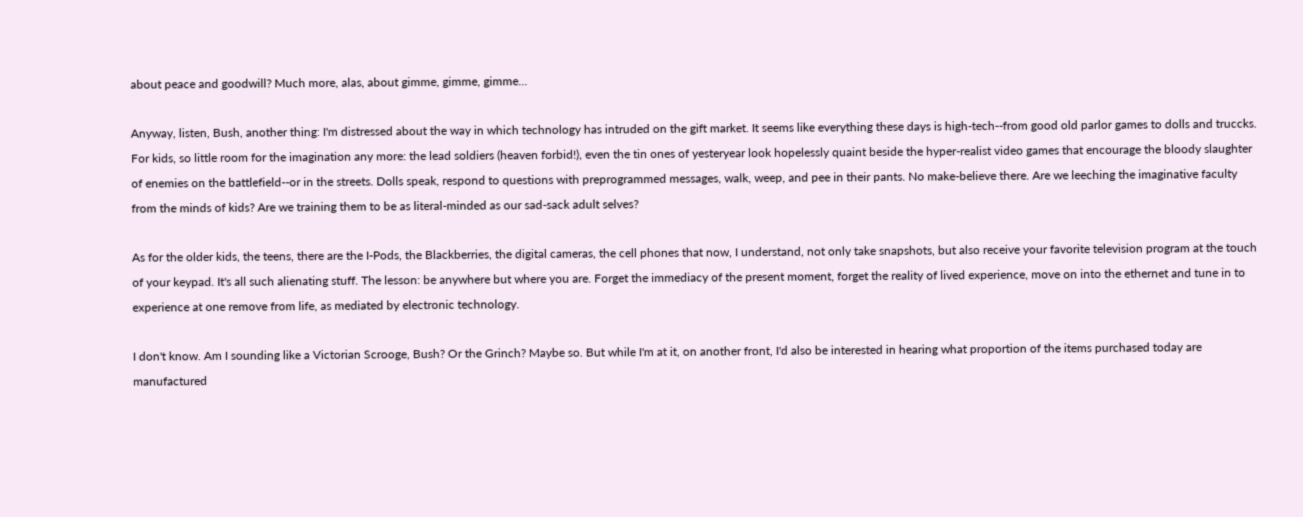about peace and goodwill? Much more, alas, about gimme, gimme, gimme...

Anyway, listen, Bush, another thing: I'm distressed about the way in which technology has intruded on the gift market. It seems like everything these days is high-tech--from good old parlor games to dolls and truccks. For kids, so little room for the imagination any more: the lead soldiers (heaven forbid!), even the tin ones of yesteryear look hopelessly quaint beside the hyper-realist video games that encourage the bloody slaughter of enemies on the battlefield--or in the streets. Dolls speak, respond to questions with preprogrammed messages, walk, weep, and pee in their pants. No make-believe there. Are we leeching the imaginative faculty from the minds of kids? Are we training them to be as literal-minded as our sad-sack adult selves?

As for the older kids, the teens, there are the I-Pods, the Blackberries, the digital cameras, the cell phones that now, I understand, not only take snapshots, but also receive your favorite television program at the touch of your keypad. It's all such alienating stuff. The lesson: be anywhere but where you are. Forget the immediacy of the present moment, forget the reality of lived experience, move on into the ethernet and tune in to experience at one remove from life, as mediated by electronic technology.

I don't know. Am I sounding like a Victorian Scrooge, Bush? Or the Grinch? Maybe so. But while I'm at it, on another front, I'd also be interested in hearing what proportion of the items purchased today are manufactured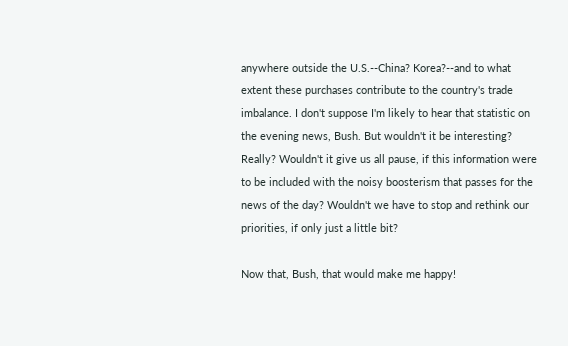anywhere outside the U.S.--China? Korea?--and to what extent these purchases contribute to the country's trade imbalance. I don't suppose I'm likely to hear that statistic on the evening news, Bush. But wouldn't it be interesting? Really? Wouldn't it give us all pause, if this information were to be included with the noisy boosterism that passes for the news of the day? Wouldn't we have to stop and rethink our priorities, if only just a little bit?

Now that, Bush, that would make me happy!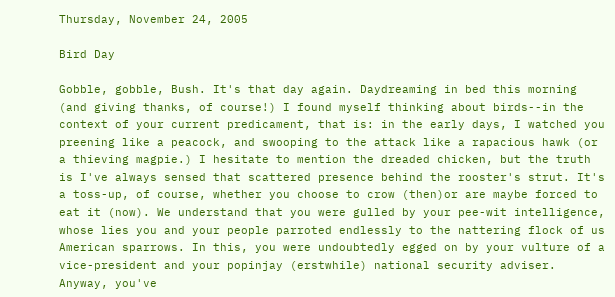Thursday, November 24, 2005

Bird Day

Gobble, gobble, Bush. It's that day again. Daydreaming in bed this morning (and giving thanks, of course!) I found myself thinking about birds--in the context of your current predicament, that is: in the early days, I watched you preening like a peacock, and swooping to the attack like a rapacious hawk (or a thieving magpie.) I hesitate to mention the dreaded chicken, but the truth is I've always sensed that scattered presence behind the rooster's strut. It's a toss-up, of course, whether you choose to crow (then)or are maybe forced to eat it (now). We understand that you were gulled by your pee-wit intelligence, whose lies you and your people parroted endlessly to the nattering flock of us American sparrows. In this, you were undoubtedly egged on by your vulture of a vice-president and your popinjay (erstwhile) national security adviser. Anyway, you've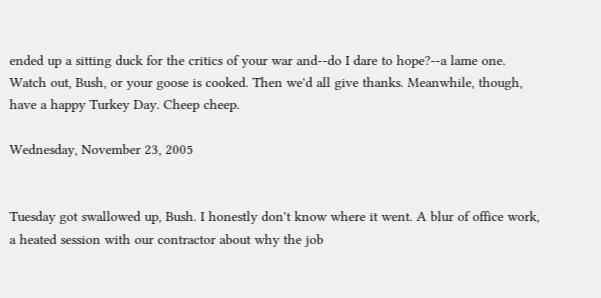ended up a sitting duck for the critics of your war and--do I dare to hope?--a lame one. Watch out, Bush, or your goose is cooked. Then we'd all give thanks. Meanwhile, though, have a happy Turkey Day. Cheep cheep.

Wednesday, November 23, 2005


Tuesday got swallowed up, Bush. I honestly don't know where it went. A blur of office work, a heated session with our contractor about why the job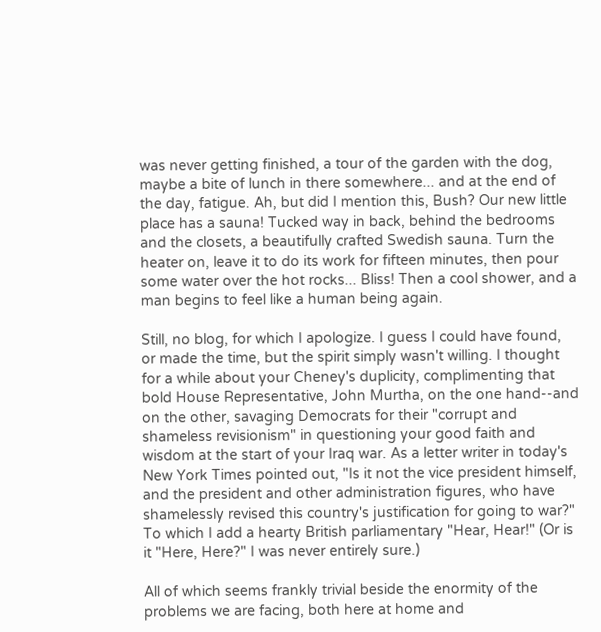was never getting finished, a tour of the garden with the dog, maybe a bite of lunch in there somewhere... and at the end of the day, fatigue. Ah, but did I mention this, Bush? Our new little place has a sauna! Tucked way in back, behind the bedrooms and the closets, a beautifully crafted Swedish sauna. Turn the heater on, leave it to do its work for fifteen minutes, then pour some water over the hot rocks... Bliss! Then a cool shower, and a man begins to feel like a human being again.

Still, no blog, for which I apologize. I guess I could have found, or made the time, but the spirit simply wasn't willing. I thought for a while about your Cheney's duplicity, complimenting that bold House Representative, John Murtha, on the one hand--and on the other, savaging Democrats for their "corrupt and shameless revisionism" in questioning your good faith and wisdom at the start of your Iraq war. As a letter writer in today's New York Times pointed out, "Is it not the vice president himself, and the president and other administration figures, who have shamelessly revised this country's justification for going to war?" To which I add a hearty British parliamentary "Hear, Hear!" (Or is it "Here, Here?" I was never entirely sure.)

All of which seems frankly trivial beside the enormity of the problems we are facing, both here at home and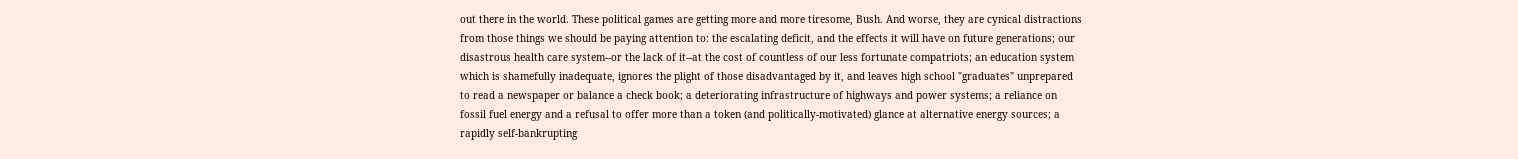out there in the world. These political games are getting more and more tiresome, Bush. And worse, they are cynical distractions from those things we should be paying attention to: the escalating deficit, and the effects it will have on future generations; our disastrous health care system--or the lack of it--at the cost of countless of our less fortunate compatriots; an education system which is shamefully inadequate, ignores the plight of those disadvantaged by it, and leaves high school "graduates" unprepared to read a newspaper or balance a check book; a deteriorating infrastructure of highways and power systems; a reliance on fossil fuel energy and a refusal to offer more than a token (and politically-motivated) glance at alternative energy sources; a rapidly self-bankrupting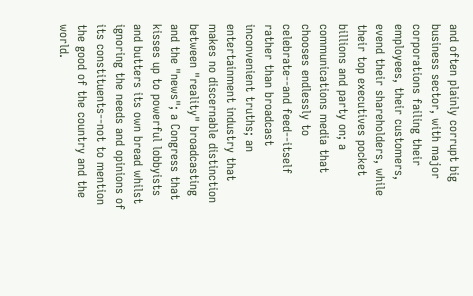and often plainly corrupt big business sector, with major corporations failing their employees, their customers, evend their shareholders, while their top executives pocket billions and party on; a communications media that chooses endlessly to celebrate--and feed--itself rather than broadcast inconvenient truths; an entertainment industry that makes no discernable distinction between "reality" broadcasting and the "news"; a Congress that kisses up to powerful lobbyists and butters its own bread whilst ignoring the needs and opinions of its constituents--not to mention the good of the country and the world.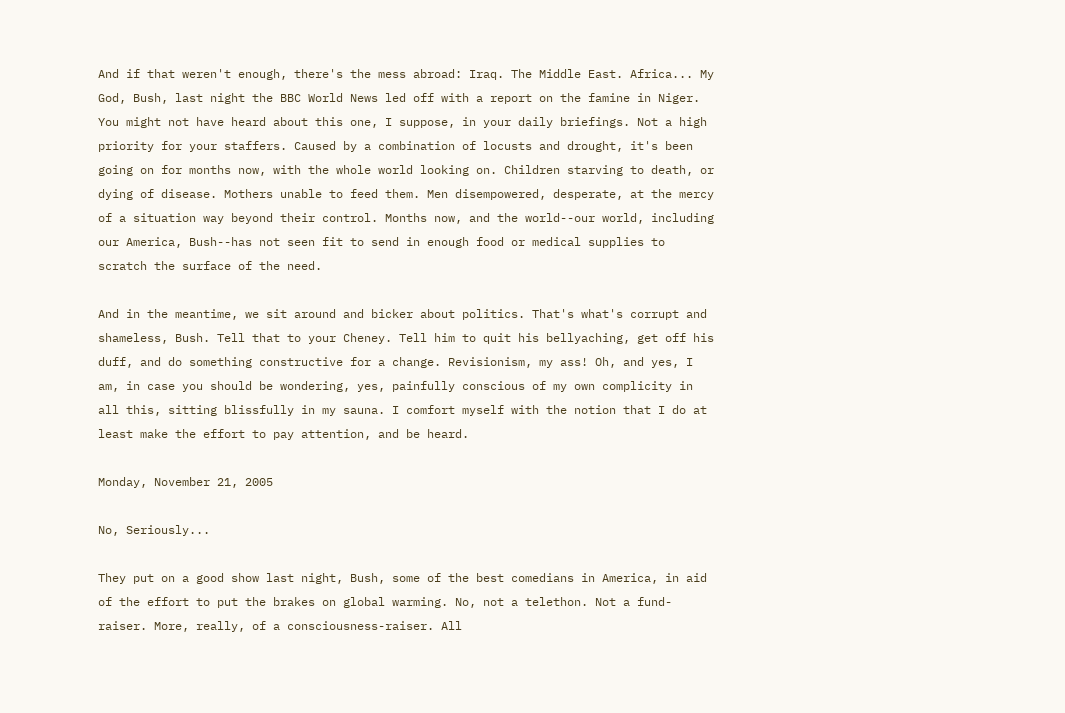And if that weren't enough, there's the mess abroad: Iraq. The Middle East. Africa... My God, Bush, last night the BBC World News led off with a report on the famine in Niger. You might not have heard about this one, I suppose, in your daily briefings. Not a high priority for your staffers. Caused by a combination of locusts and drought, it's been going on for months now, with the whole world looking on. Children starving to death, or dying of disease. Mothers unable to feed them. Men disempowered, desperate, at the mercy of a situation way beyond their control. Months now, and the world--our world, including our America, Bush--has not seen fit to send in enough food or medical supplies to scratch the surface of the need.

And in the meantime, we sit around and bicker about politics. That's what's corrupt and shameless, Bush. Tell that to your Cheney. Tell him to quit his bellyaching, get off his duff, and do something constructive for a change. Revisionism, my ass! Oh, and yes, I am, in case you should be wondering, yes, painfully conscious of my own complicity in all this, sitting blissfully in my sauna. I comfort myself with the notion that I do at least make the effort to pay attention, and be heard.

Monday, November 21, 2005

No, Seriously...

They put on a good show last night, Bush, some of the best comedians in America, in aid of the effort to put the brakes on global warming. No, not a telethon. Not a fund-raiser. More, really, of a consciousness-raiser. All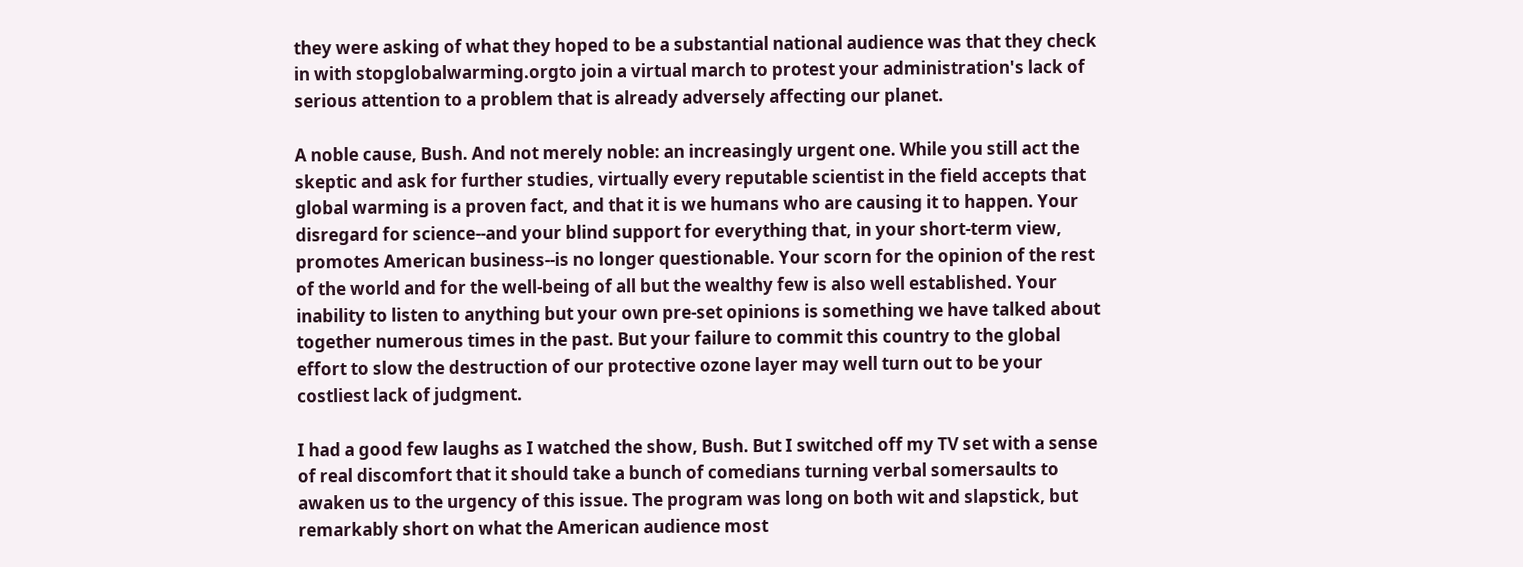they were asking of what they hoped to be a substantial national audience was that they check in with stopglobalwarming.orgto join a virtual march to protest your administration's lack of serious attention to a problem that is already adversely affecting our planet.

A noble cause, Bush. And not merely noble: an increasingly urgent one. While you still act the skeptic and ask for further studies, virtually every reputable scientist in the field accepts that global warming is a proven fact, and that it is we humans who are causing it to happen. Your disregard for science--and your blind support for everything that, in your short-term view, promotes American business--is no longer questionable. Your scorn for the opinion of the rest of the world and for the well-being of all but the wealthy few is also well established. Your inability to listen to anything but your own pre-set opinions is something we have talked about together numerous times in the past. But your failure to commit this country to the global effort to slow the destruction of our protective ozone layer may well turn out to be your costliest lack of judgment.

I had a good few laughs as I watched the show, Bush. But I switched off my TV set with a sense of real discomfort that it should take a bunch of comedians turning verbal somersaults to awaken us to the urgency of this issue. The program was long on both wit and slapstick, but remarkably short on what the American audience most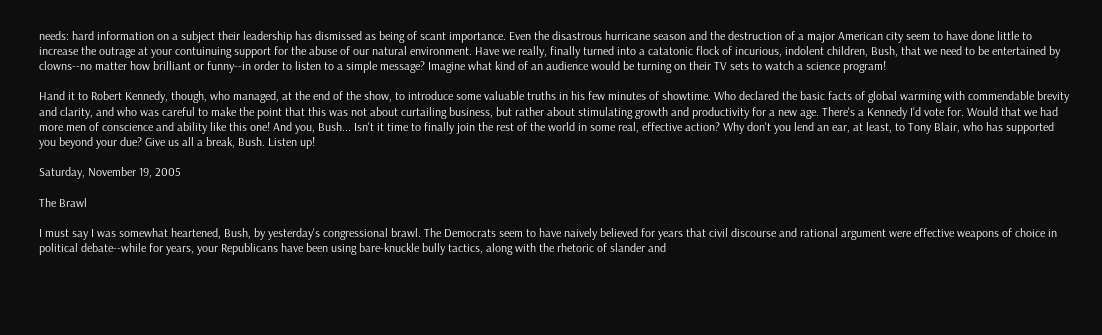needs: hard information on a subject their leadership has dismissed as being of scant importance. Even the disastrous hurricane season and the destruction of a major American city seem to have done little to increase the outrage at your contuinuing support for the abuse of our natural environment. Have we really, finally turned into a catatonic flock of incurious, indolent children, Bush, that we need to be entertained by clowns--no matter how brilliant or funny--in order to listen to a simple message? Imagine what kind of an audience would be turning on their TV sets to watch a science program!

Hand it to Robert Kennedy, though, who managed, at the end of the show, to introduce some valuable truths in his few minutes of showtime. Who declared the basic facts of global warming with commendable brevity and clarity, and who was careful to make the point that this was not about curtailing business, but rather about stimulating growth and productivity for a new age. There's a Kennedy I'd vote for. Would that we had more men of conscience and ability like this one! And you, Bush... Isn't it time to finally join the rest of the world in some real, effective action? Why don't you lend an ear, at least, to Tony Blair, who has supported you beyond your due? Give us all a break, Bush. Listen up!

Saturday, November 19, 2005

The Brawl

I must say I was somewhat heartened, Bush, by yesterday's congressional brawl. The Democrats seem to have naively believed for years that civil discourse and rational argument were effective weapons of choice in political debate--while for years, your Republicans have been using bare-knuckle bully tactics, along with the rhetoric of slander and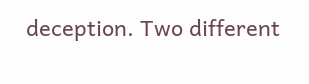deception. Two different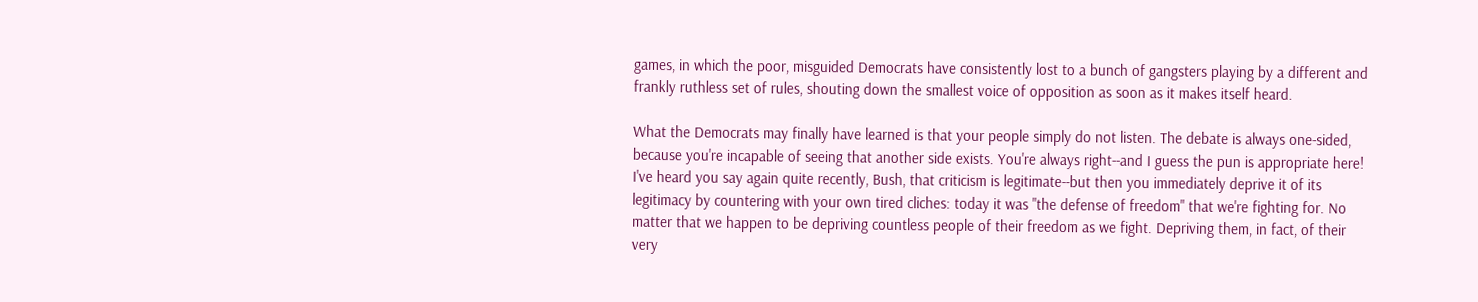games, in which the poor, misguided Democrats have consistently lost to a bunch of gangsters playing by a different and frankly ruthless set of rules, shouting down the smallest voice of opposition as soon as it makes itself heard.

What the Democrats may finally have learned is that your people simply do not listen. The debate is always one-sided, because you're incapable of seeing that another side exists. You're always right--and I guess the pun is appropriate here! I've heard you say again quite recently, Bush, that criticism is legitimate--but then you immediately deprive it of its legitimacy by countering with your own tired cliches: today it was "the defense of freedom" that we're fighting for. No matter that we happen to be depriving countless people of their freedom as we fight. Depriving them, in fact, of their very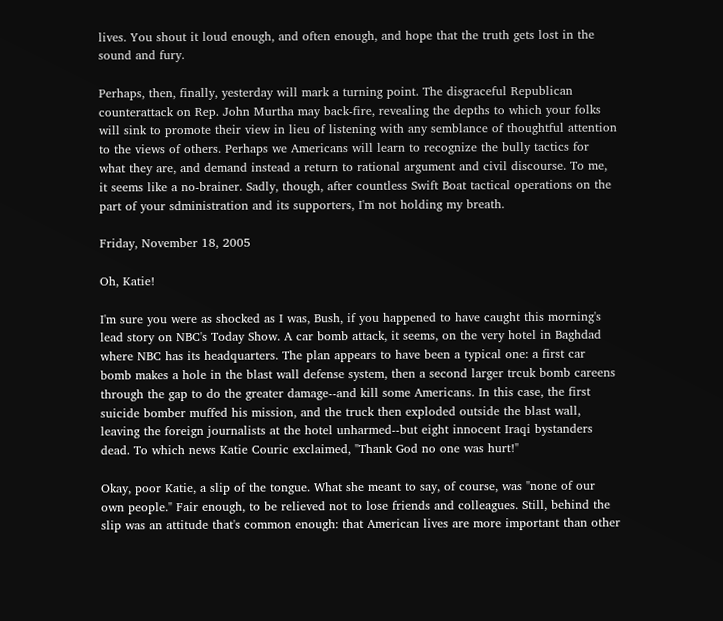lives. You shout it loud enough, and often enough, and hope that the truth gets lost in the sound and fury.

Perhaps, then, finally, yesterday will mark a turning point. The disgraceful Republican counterattack on Rep. John Murtha may back-fire, revealing the depths to which your folks will sink to promote their view in lieu of listening with any semblance of thoughtful attention to the views of others. Perhaps we Americans will learn to recognize the bully tactics for what they are, and demand instead a return to rational argument and civil discourse. To me, it seems like a no-brainer. Sadly, though, after countless Swift Boat tactical operations on the part of your sdministration and its supporters, I'm not holding my breath.

Friday, November 18, 2005

Oh, Katie!

I'm sure you were as shocked as I was, Bush, if you happened to have caught this morning's lead story on NBC's Today Show. A car bomb attack, it seems, on the very hotel in Baghdad where NBC has its headquarters. The plan appears to have been a typical one: a first car bomb makes a hole in the blast wall defense system, then a second larger trcuk bomb careens through the gap to do the greater damage--and kill some Americans. In this case, the first suicide bomber muffed his mission, and the truck then exploded outside the blast wall, leaving the foreign journalists at the hotel unharmed--but eight innocent Iraqi bystanders dead. To which news Katie Couric exclaimed, "Thank God no one was hurt!"

Okay, poor Katie, a slip of the tongue. What she meant to say, of course, was "none of our own people." Fair enough, to be relieved not to lose friends and colleagues. Still, behind the slip was an attitude that's common enough: that American lives are more important than other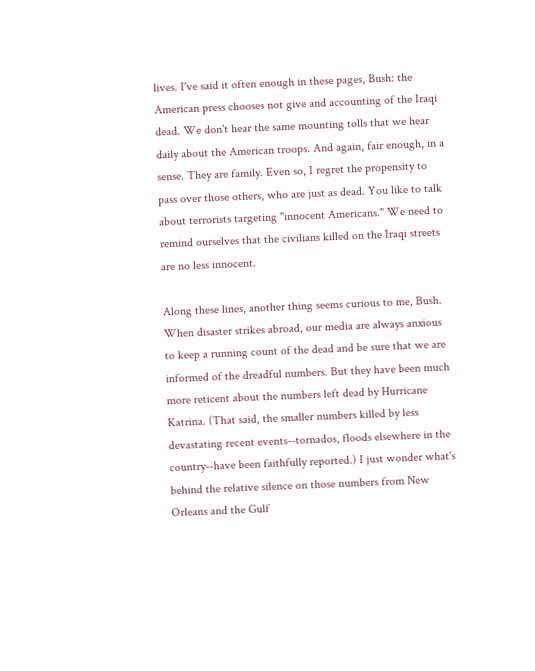lives. I've said it often enough in these pages, Bush: the American press chooses not give and accounting of the Iraqi dead. We don't hear the same mounting tolls that we hear daily about the American troops. And again, fair enough, in a sense. They are family. Even so, I regret the propensity to pass over those others, who are just as dead. You like to talk about terrorists targeting "innocent Americans." We need to remind ourselves that the civilians killed on the Iraqi streets are no less innocent.

Along these lines, another thing seems curious to me, Bush. When disaster strikes abroad, our media are always anxious to keep a running count of the dead and be sure that we are informed of the dreadful numbers. But they have been much more reticent about the numbers left dead by Hurricane Katrina. (That said, the smaller numbers killed by less devastating recent events--tornados, floods elsewhere in the country--have been faithfully reported.) I just wonder what's behind the relative silence on those numbers from New Orleans and the Gulf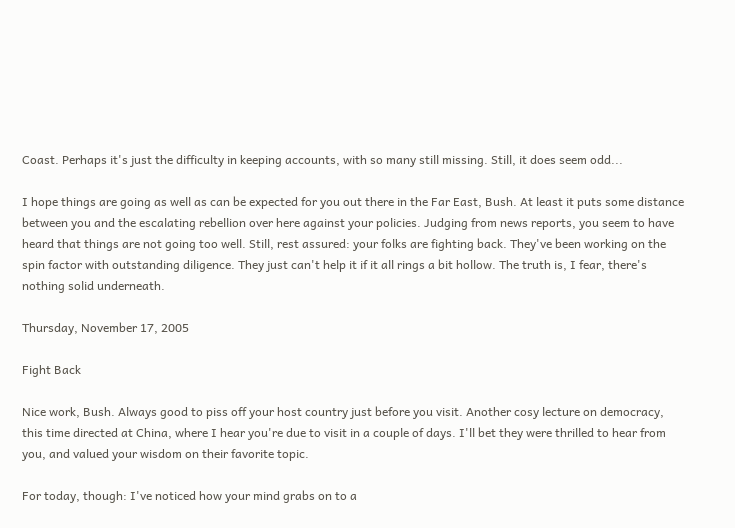Coast. Perhaps it's just the difficulty in keeping accounts, with so many still missing. Still, it does seem odd...

I hope things are going as well as can be expected for you out there in the Far East, Bush. At least it puts some distance between you and the escalating rebellion over here against your policies. Judging from news reports, you seem to have heard that things are not going too well. Still, rest assured: your folks are fighting back. They've been working on the spin factor with outstanding diligence. They just can't help it if it all rings a bit hollow. The truth is, I fear, there's nothing solid underneath.

Thursday, November 17, 2005

Fight Back

Nice work, Bush. Always good to piss off your host country just before you visit. Another cosy lecture on democracy, this time directed at China, where I hear you're due to visit in a couple of days. I'll bet they were thrilled to hear from you, and valued your wisdom on their favorite topic.

For today, though: I've noticed how your mind grabs on to a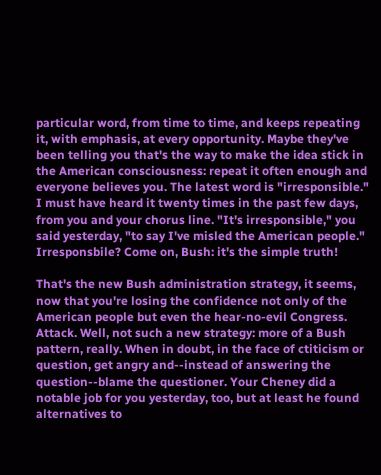particular word, from time to time, and keeps repeating it, with emphasis, at every opportunity. Maybe they've been telling you that's the way to make the idea stick in the American consciousness: repeat it often enough and everyone believes you. The latest word is "irresponsible." I must have heard it twenty times in the past few days, from you and your chorus line. "It's irresponsible," you said yesterday, "to say I've misled the American people." Irresponsbile? Come on, Bush: it's the simple truth!

That's the new Bush administration strategy, it seems, now that you're losing the confidence not only of the American people but even the hear-no-evil Congress. Attack. Well, not such a new strategy: more of a Bush pattern, really. When in doubt, in the face of ctiticism or question, get angry and--instead of answering the question--blame the questioner. Your Cheney did a notable job for you yesterday, too, but at least he found alternatives to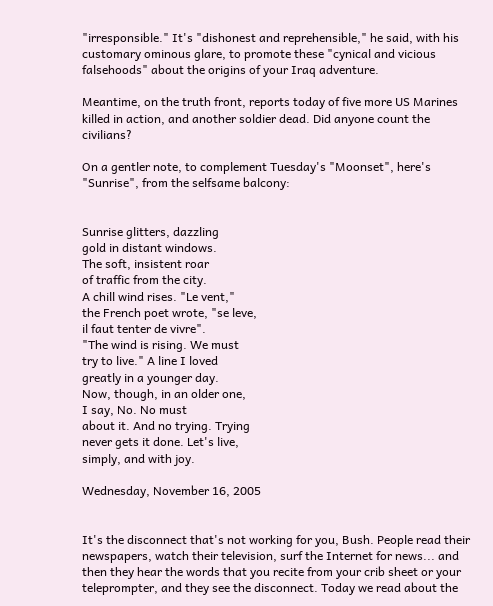"irresponsible." It's "dishonest and reprehensible," he said, with his customary ominous glare, to promote these "cynical and vicious falsehoods" about the origins of your Iraq adventure.

Meantime, on the truth front, reports today of five more US Marines killed in action, and another soldier dead. Did anyone count the civilians?

On a gentler note, to complement Tuesday's "Moonset", here's "Sunrise", from the selfsame balcony:


Sunrise glitters, dazzling
gold in distant windows.
The soft, insistent roar
of traffic from the city.
A chill wind rises. "Le vent,"
the French poet wrote, "se leve,
il faut tenter de vivre".
"The wind is rising. We must
try to live." A line I loved
greatly in a younger day.
Now, though, in an older one,
I say, No. No must
about it. And no trying. Trying
never gets it done. Let's live,
simply, and with joy.

Wednesday, November 16, 2005


It's the disconnect that's not working for you, Bush. People read their newspapers, watch their television, surf the Internet for news... and then they hear the words that you recite from your crib sheet or your teleprompter, and they see the disconnect. Today we read about the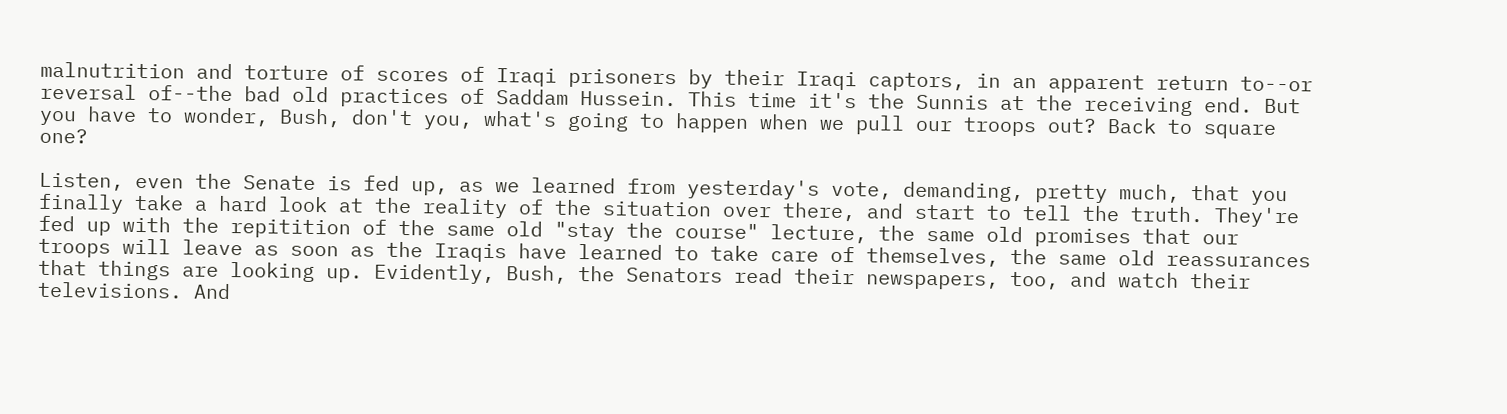malnutrition and torture of scores of Iraqi prisoners by their Iraqi captors, in an apparent return to--or reversal of--the bad old practices of Saddam Hussein. This time it's the Sunnis at the receiving end. But you have to wonder, Bush, don't you, what's going to happen when we pull our troops out? Back to square one?

Listen, even the Senate is fed up, as we learned from yesterday's vote, demanding, pretty much, that you finally take a hard look at the reality of the situation over there, and start to tell the truth. They're fed up with the repitition of the same old "stay the course" lecture, the same old promises that our troops will leave as soon as the Iraqis have learned to take care of themselves, the same old reassurances that things are looking up. Evidently, Bush, the Senators read their newspapers, too, and watch their televisions. And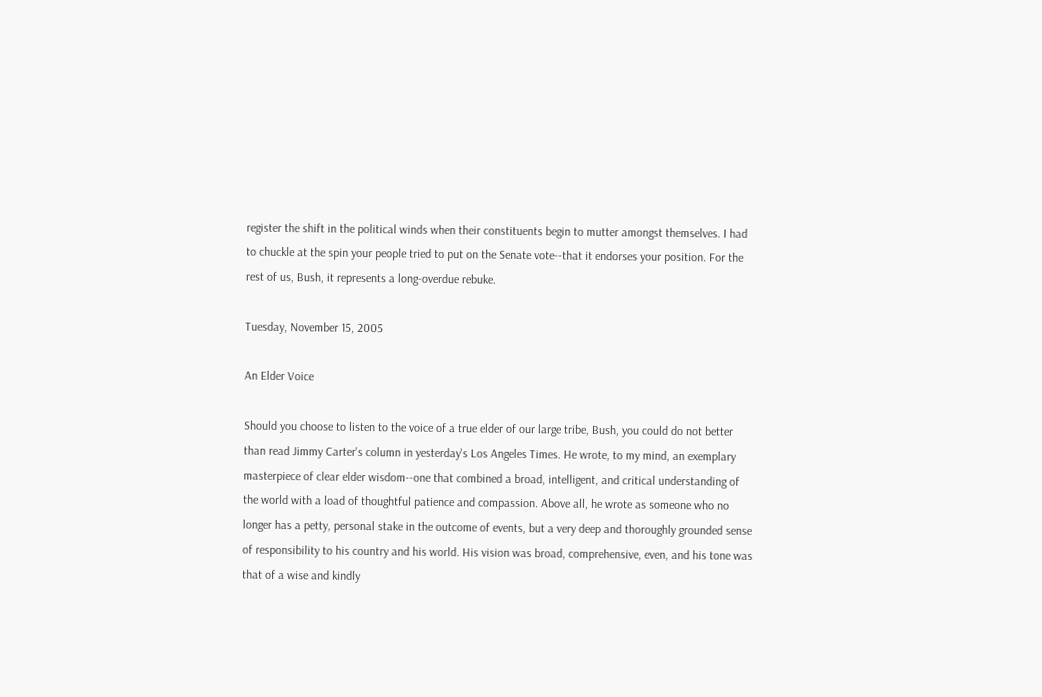register the shift in the political winds when their constituents begin to mutter amongst themselves. I had to chuckle at the spin your people tried to put on the Senate vote--that it endorses your position. For the rest of us, Bush, it represents a long-overdue rebuke.

Tuesday, November 15, 2005

An Elder Voice

Should you choose to listen to the voice of a true elder of our large tribe, Bush, you could do not better than read Jimmy Carter's column in yesterday's Los Angeles Times. He wrote, to my mind, an exemplary masterpiece of clear elder wisdom--one that combined a broad, intelligent, and critical understanding of the world with a load of thoughtful patience and compassion. Above all, he wrote as someone who no longer has a petty, personal stake in the outcome of events, but a very deep and thoroughly grounded sense of responsibility to his country and his world. His vision was broad, comprehensive, even, and his tone was that of a wise and kindly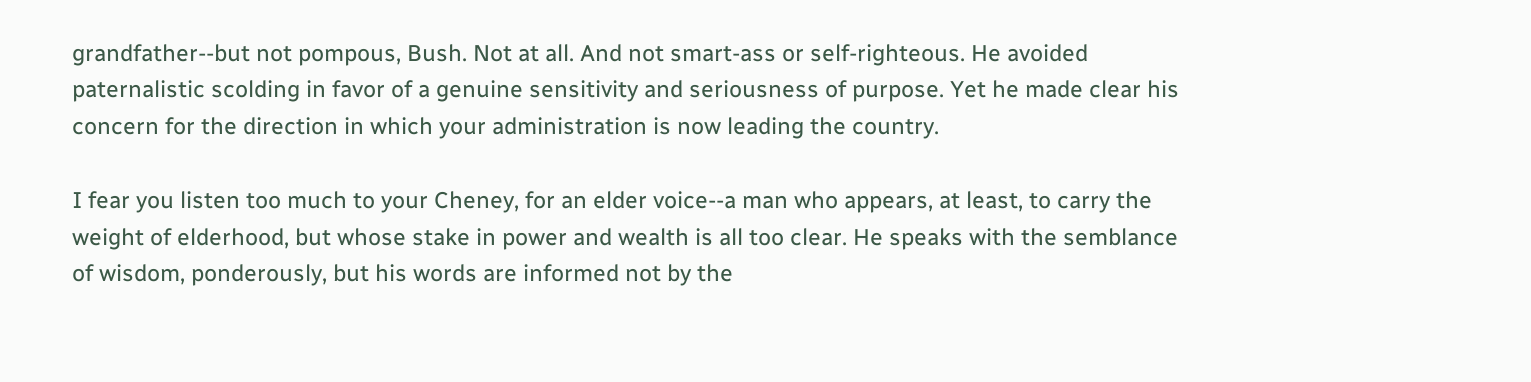grandfather--but not pompous, Bush. Not at all. And not smart-ass or self-righteous. He avoided paternalistic scolding in favor of a genuine sensitivity and seriousness of purpose. Yet he made clear his concern for the direction in which your administration is now leading the country.

I fear you listen too much to your Cheney, for an elder voice--a man who appears, at least, to carry the weight of elderhood, but whose stake in power and wealth is all too clear. He speaks with the semblance of wisdom, ponderously, but his words are informed not by the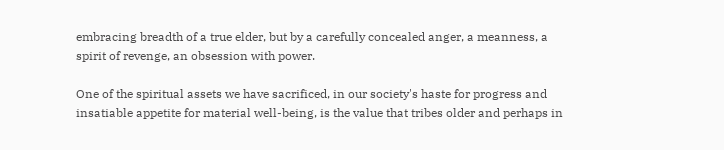embracing breadth of a true elder, but by a carefully concealed anger, a meanness, a spirit of revenge, an obsession with power.

One of the spiritual assets we have sacrificed, in our society's haste for progress and insatiable appetite for material well-being, is the value that tribes older and perhaps in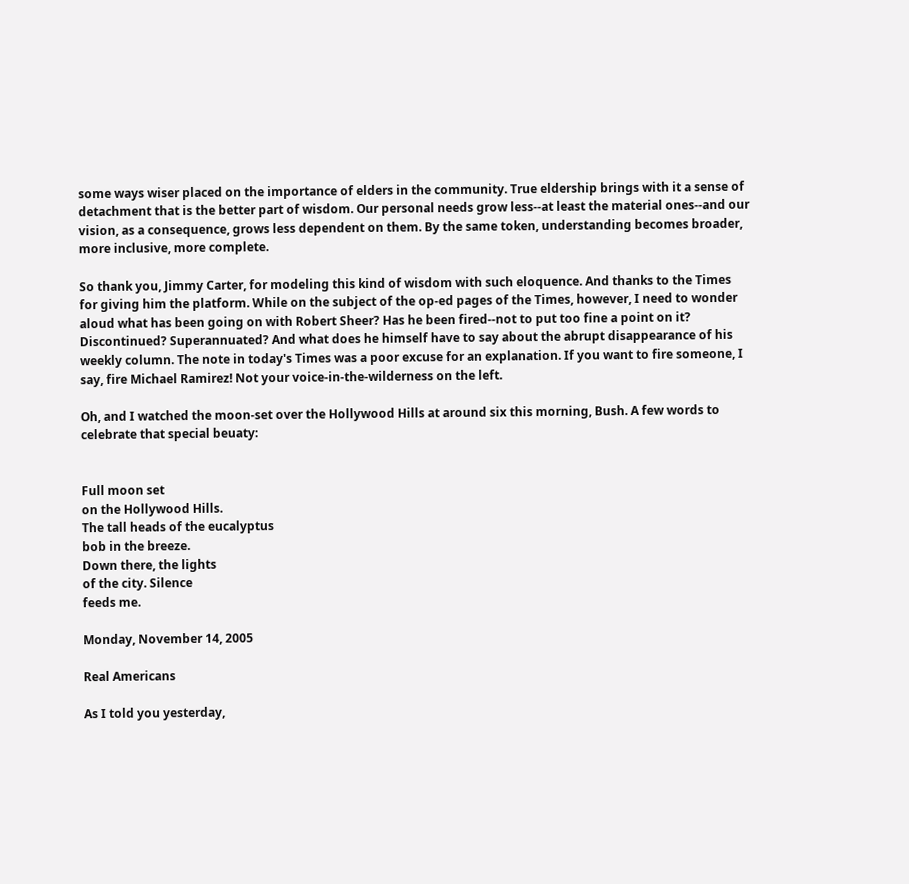some ways wiser placed on the importance of elders in the community. True eldership brings with it a sense of detachment that is the better part of wisdom. Our personal needs grow less--at least the material ones--and our vision, as a consequence, grows less dependent on them. By the same token, understanding becomes broader, more inclusive, more complete.

So thank you, Jimmy Carter, for modeling this kind of wisdom with such eloquence. And thanks to the Times for giving him the platform. While on the subject of the op-ed pages of the Times, however, I need to wonder aloud what has been going on with Robert Sheer? Has he been fired--not to put too fine a point on it? Discontinued? Superannuated? And what does he himself have to say about the abrupt disappearance of his weekly column. The note in today's Times was a poor excuse for an explanation. If you want to fire someone, I say, fire Michael Ramirez! Not your voice-in-the-wilderness on the left.

Oh, and I watched the moon-set over the Hollywood Hills at around six this morning, Bush. A few words to celebrate that special beuaty:


Full moon set
on the Hollywood Hills.
The tall heads of the eucalyptus
bob in the breeze.
Down there, the lights
of the city. Silence
feeds me.

Monday, November 14, 2005

Real Americans

As I told you yesterday,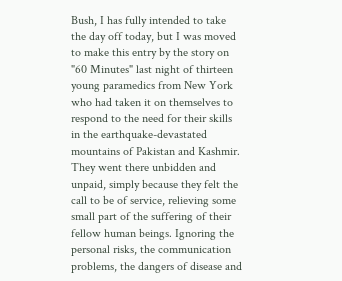Bush, I has fully intended to take the day off today, but I was moved to make this entry by the story on "60 Minutes" last night of thirteen young paramedics from New York who had taken it on themselves to respond to the need for their skills in the earthquake-devastated mountains of Pakistan and Kashmir. They went there unbidden and unpaid, simply because they felt the call to be of service, relieving some small part of the suffering of their fellow human beings. Ignoring the personal risks, the communication problems, the dangers of disease and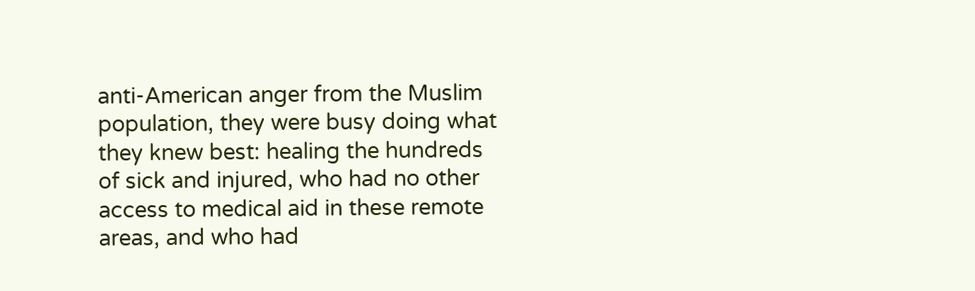anti-American anger from the Muslim population, they were busy doing what they knew best: healing the hundreds of sick and injured, who had no other access to medical aid in these remote areas, and who had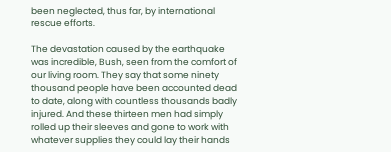been neglected, thus far, by international rescue efforts.

The devastation caused by the earthquake was incredible, Bush, seen from the comfort of our living room. They say that some ninety thousand people have been accounted dead to date, along with countless thousands badly injured. And these thirteen men had simply rolled up their sleeves and gone to work with whatever supplies they could lay their hands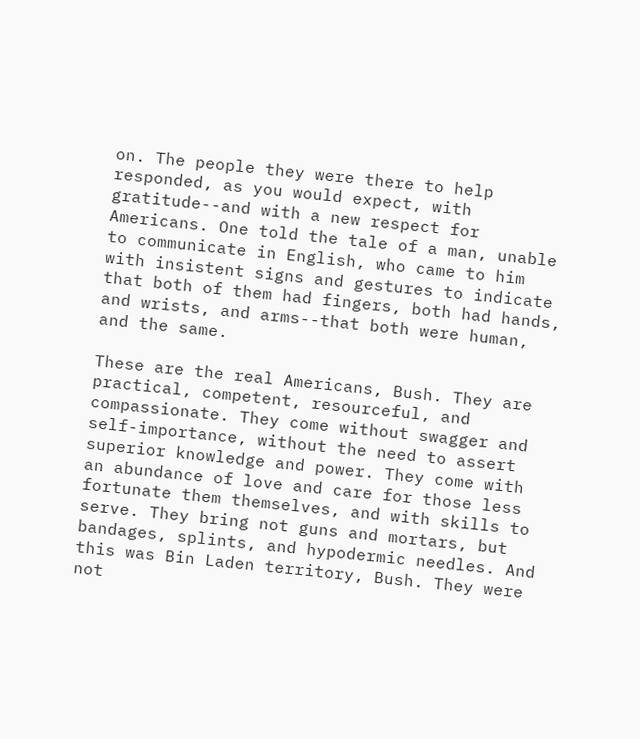on. The people they were there to help responded, as you would expect, with gratitude--and with a new respect for Americans. One told the tale of a man, unable to communicate in English, who came to him with insistent signs and gestures to indicate that both of them had fingers, both had hands, and wrists, and arms--that both were human, and the same.

These are the real Americans, Bush. They are practical, competent, resourceful, and compassionate. They come without swagger and self-importance, without the need to assert superior knowledge and power. They come with an abundance of love and care for those less fortunate them themselves, and with skills to serve. They bring not guns and mortars, but bandages, splints, and hypodermic needles. And this was Bin Laden territory, Bush. They were not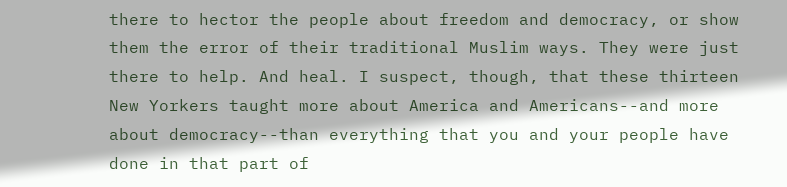there to hector the people about freedom and democracy, or show them the error of their traditional Muslim ways. They were just there to help. And heal. I suspect, though, that these thirteen New Yorkers taught more about America and Americans--and more about democracy--than everything that you and your people have done in that part of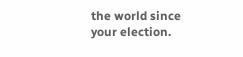the world since your election.